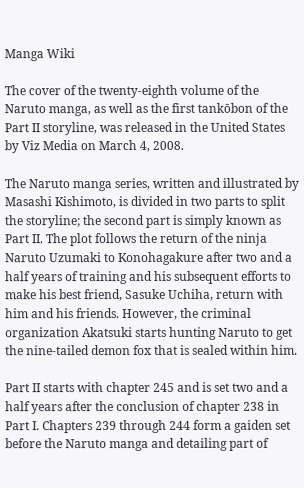Manga Wiki

The cover of the twenty-eighth volume of the Naruto manga, as well as the first tankōbon of the Part II storyline, was released in the United States by Viz Media on March 4, 2008.

The Naruto manga series, written and illustrated by Masashi Kishimoto, is divided in two parts to split the storyline; the second part is simply known as Part II. The plot follows the return of the ninja Naruto Uzumaki to Konohagakure after two and a half years of training and his subsequent efforts to make his best friend, Sasuke Uchiha, return with him and his friends. However, the criminal organization Akatsuki starts hunting Naruto to get the nine-tailed demon fox that is sealed within him.

Part II starts with chapter 245 and is set two and a half years after the conclusion of chapter 238 in Part I. Chapters 239 through 244 form a gaiden set before the Naruto manga and detailing part of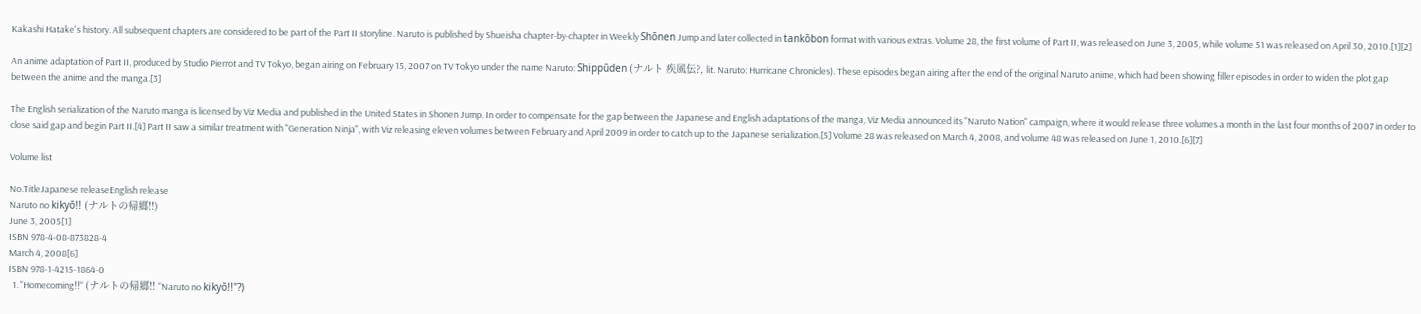Kakashi Hatake's history. All subsequent chapters are considered to be part of the Part II storyline. Naruto is published by Shueisha chapter-by-chapter in Weekly Shōnen Jump and later collected in tankōbon format with various extras. Volume 28, the first volume of Part II, was released on June 3, 2005, while volume 51 was released on April 30, 2010.[1][2]

An anime adaptation of Part II, produced by Studio Pierrot and TV Tokyo, began airing on February 15, 2007 on TV Tokyo under the name Naruto: Shippūden (ナルト 疾風伝?, lit. Naruto: Hurricane Chronicles). These episodes began airing after the end of the original Naruto anime, which had been showing filler episodes in order to widen the plot gap between the anime and the manga.[3]

The English serialization of the Naruto manga is licensed by Viz Media and published in the United States in Shonen Jump. In order to compensate for the gap between the Japanese and English adaptations of the manga, Viz Media announced its "Naruto Nation" campaign, where it would release three volumes a month in the last four months of 2007 in order to close said gap and begin Part II.[4] Part II saw a similar treatment with "Generation Ninja", with Viz releasing eleven volumes between February and April 2009 in order to catch up to the Japanese serialization.[5] Volume 28 was released on March 4, 2008, and volume 48 was released on June 1, 2010.[6][7]

Volume list

No.TitleJapanese releaseEnglish release
Naruto no kikyō!! (ナルトの帰郷!!)
June 3, 2005[1]
ISBN 978-4-08-873828-4
March 4, 2008[6]
ISBN 978-1-4215-1864-0
  1. "Homecoming!!" (ナルトの帰郷!! "Naruto no kikyō!!"?)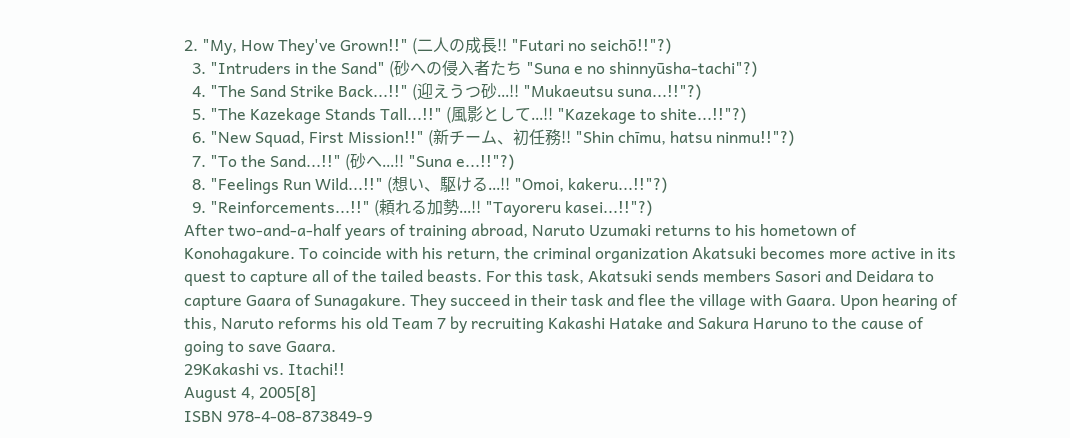2. "My, How They've Grown!!" (二人の成長!! "Futari no seichō!!"?)
  3. "Intruders in the Sand" (砂への侵入者たち "Suna e no shinnyūsha-tachi"?)
  4. "The Sand Strike Back...!!" (迎えうつ砂...!! "Mukaeutsu suna...!!"?)
  5. "The Kazekage Stands Tall...!!" (風影として...!! "Kazekage to shite...!!"?)
  6. "New Squad, First Mission!!" (新チーム、初任務!! "Shin chīmu, hatsu ninmu!!"?)
  7. "To the Sand...!!" (砂へ...!! "Suna e...!!"?)
  8. "Feelings Run Wild...!!" (想い、駆ける...!! "Omoi, kakeru...!!"?)
  9. "Reinforcements...!!" (頼れる加勢...!! "Tayoreru kasei...!!"?)
After two-and-a-half years of training abroad, Naruto Uzumaki returns to his hometown of Konohagakure. To coincide with his return, the criminal organization Akatsuki becomes more active in its quest to capture all of the tailed beasts. For this task, Akatsuki sends members Sasori and Deidara to capture Gaara of Sunagakure. They succeed in their task and flee the village with Gaara. Upon hearing of this, Naruto reforms his old Team 7 by recruiting Kakashi Hatake and Sakura Haruno to the cause of going to save Gaara.
29Kakashi vs. Itachi!!
August 4, 2005[8]
ISBN 978-4-08-873849-9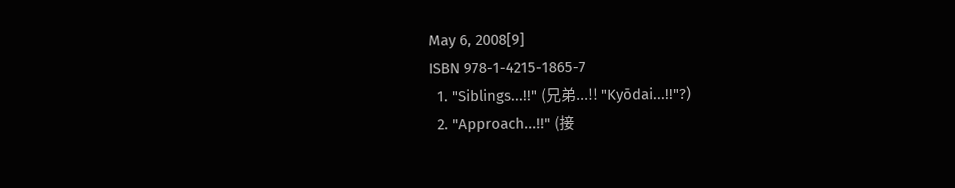May 6, 2008[9]
ISBN 978-1-4215-1865-7
  1. "Siblings...!!" (兄弟...!! "Kyōdai...!!"?)
  2. "Approach...!!" (接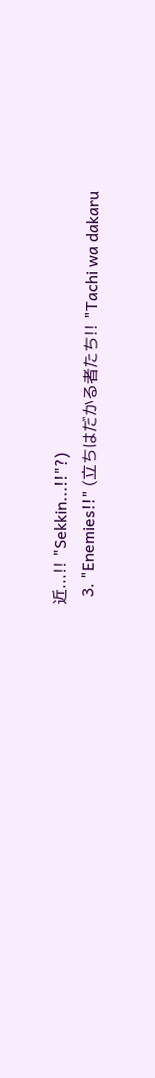近...!! "Sekkin...!!"?)
  3. "Enemies!!" (立ちはだかる者たち!! "Tachi wa dakaru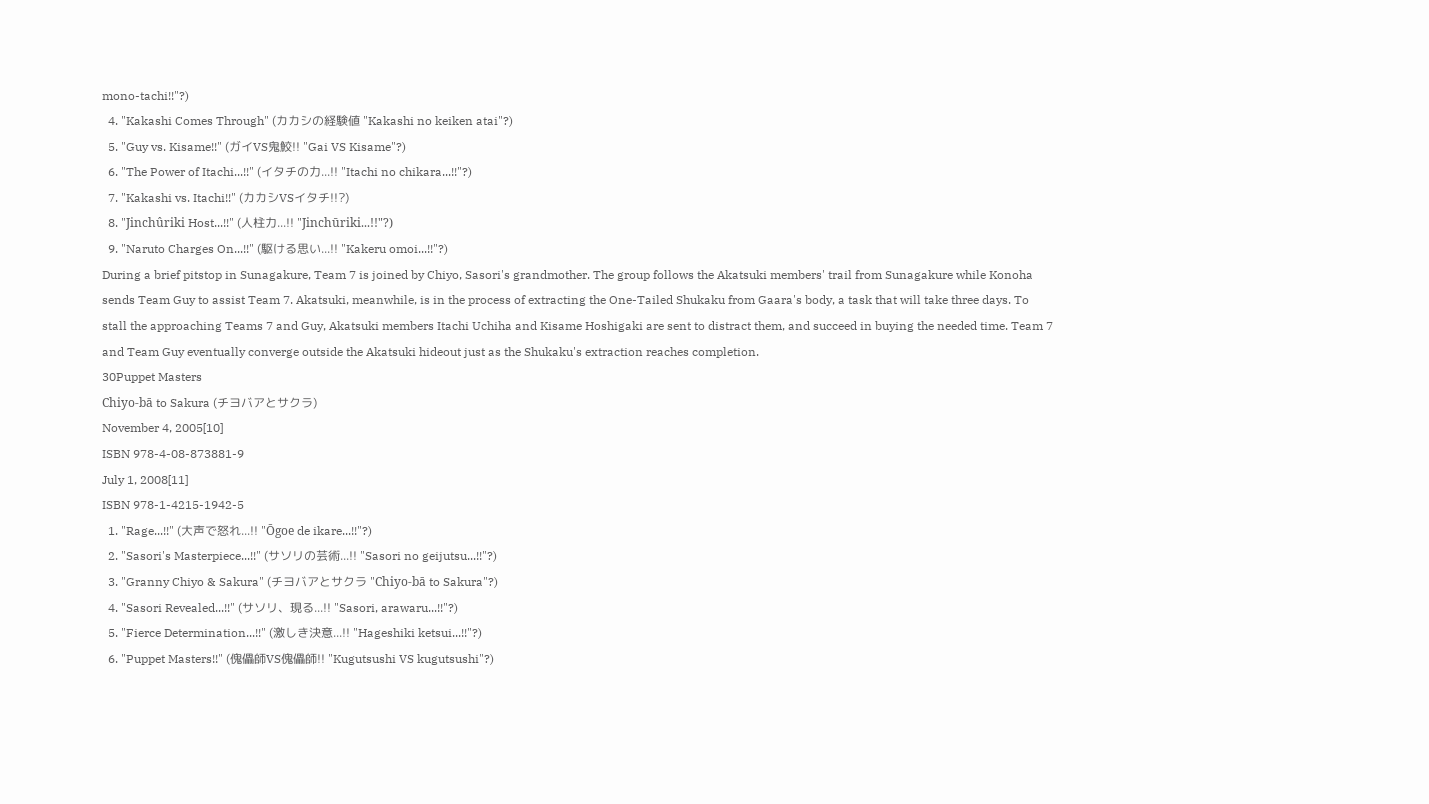mono-tachi!!"?)
  4. "Kakashi Comes Through" (カカシの経験値 "Kakashi no keiken atai"?)
  5. "Guy vs. Kisame!!" (ガイVS鬼鮫!! "Gai VS Kisame"?)
  6. "The Power of Itachi...!!" (イタチの力...!! "Itachi no chikara...!!"?)
  7. "Kakashi vs. Itachi!!" (カカシVSイタチ!!?)
  8. "Jinchûriki Host...!!" (人柱力...!! "Jinchūriki...!!"?)
  9. "Naruto Charges On...!!" (駆ける思い...!! "Kakeru omoi...!!"?)
During a brief pitstop in Sunagakure, Team 7 is joined by Chiyo, Sasori's grandmother. The group follows the Akatsuki members' trail from Sunagakure while Konoha sends Team Guy to assist Team 7. Akatsuki, meanwhile, is in the process of extracting the One-Tailed Shukaku from Gaara's body, a task that will take three days. To stall the approaching Teams 7 and Guy, Akatsuki members Itachi Uchiha and Kisame Hoshigaki are sent to distract them, and succeed in buying the needed time. Team 7 and Team Guy eventually converge outside the Akatsuki hideout just as the Shukaku's extraction reaches completion.
30Puppet Masters
Chiyo-bā to Sakura (チヨバアとサクラ)
November 4, 2005[10]
ISBN 978-4-08-873881-9
July 1, 2008[11]
ISBN 978-1-4215-1942-5
  1. "Rage...!!" (大声で怒れ...!! "Ōgoe de ikare...!!"?)
  2. "Sasori's Masterpiece...!!" (サソリの芸術...!! "Sasori no geijutsu...!!"?)
  3. "Granny Chiyo & Sakura" (チヨバアとサクラ "Chiyo-bā to Sakura"?)
  4. "Sasori Revealed...!!" (サソリ、現る...!! "Sasori, arawaru...!!"?)
  5. "Fierce Determination...!!" (激しき決意...!! "Hageshiki ketsui...!!"?)
  6. "Puppet Masters!!" (傀儡師VS傀儡師!! "Kugutsushi VS kugutsushi"?)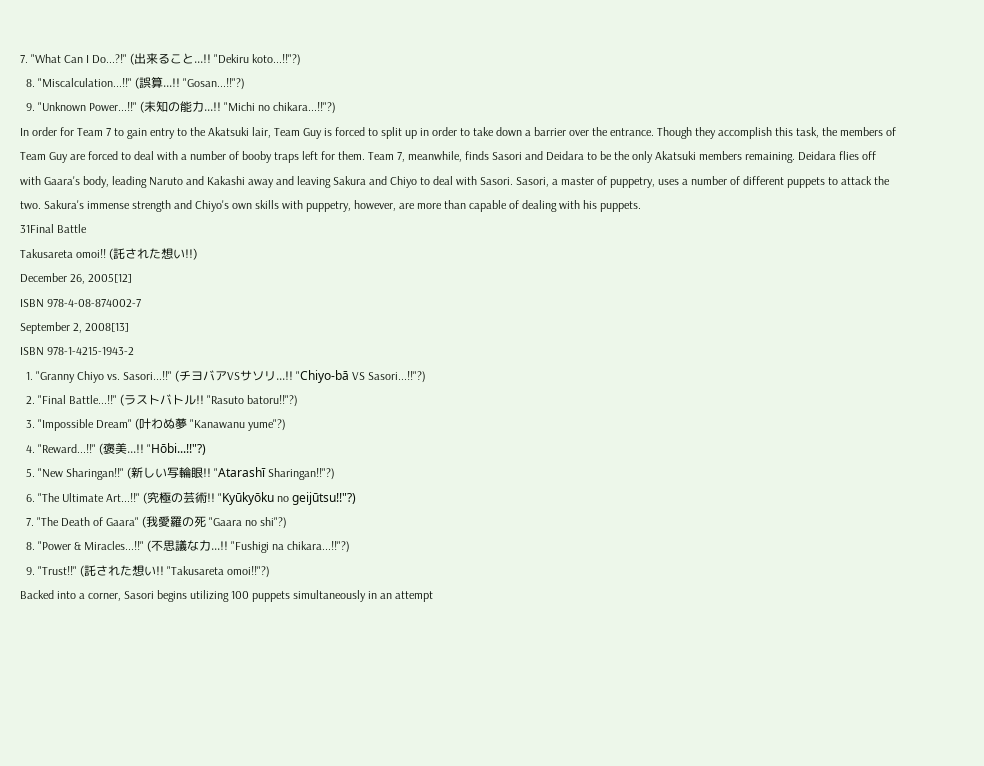7. "What Can I Do...?!" (出来ること...!! "Dekiru koto...!!"?)
  8. "Miscalculation...!!" (誤算...!! "Gosan...!!"?)
  9. "Unknown Power...!!" (未知の能力...!! "Michi no chikara...!!"?)
In order for Team 7 to gain entry to the Akatsuki lair, Team Guy is forced to split up in order to take down a barrier over the entrance. Though they accomplish this task, the members of Team Guy are forced to deal with a number of booby traps left for them. Team 7, meanwhile, finds Sasori and Deidara to be the only Akatsuki members remaining. Deidara flies off with Gaara's body, leading Naruto and Kakashi away and leaving Sakura and Chiyo to deal with Sasori. Sasori, a master of puppetry, uses a number of different puppets to attack the two. Sakura's immense strength and Chiyo's own skills with puppetry, however, are more than capable of dealing with his puppets.
31Final Battle
Takusareta omoi!! (託された想い!!)
December 26, 2005[12]
ISBN 978-4-08-874002-7
September 2, 2008[13]
ISBN 978-1-4215-1943-2
  1. "Granny Chiyo vs. Sasori...!!" (チヨバアVSサソリ...!! "Chiyo-bā VS Sasori...!!"?)
  2. "Final Battle...!!" (ラストバトル!! "Rasuto batoru!!"?)
  3. "Impossible Dream" (叶わぬ夢 "Kanawanu yume"?)
  4. "Reward...!!" (褒美...!! "Hōbi...!!"?)
  5. "New Sharingan!!" (新しい写輪眼!! "Atarashī Sharingan!!"?)
  6. "The Ultimate Art...!!" (究極の芸術!! "Kyūkyōku no geijūtsu!!"?)
  7. "The Death of Gaara" (我愛羅の死 "Gaara no shi"?)
  8. "Power & Miracles...!!" (不思議な力...!! "Fushigi na chikara...!!"?)
  9. "Trust!!" (託された想い!! "Takusareta omoi!!"?)
Backed into a corner, Sasori begins utilizing 100 puppets simultaneously in an attempt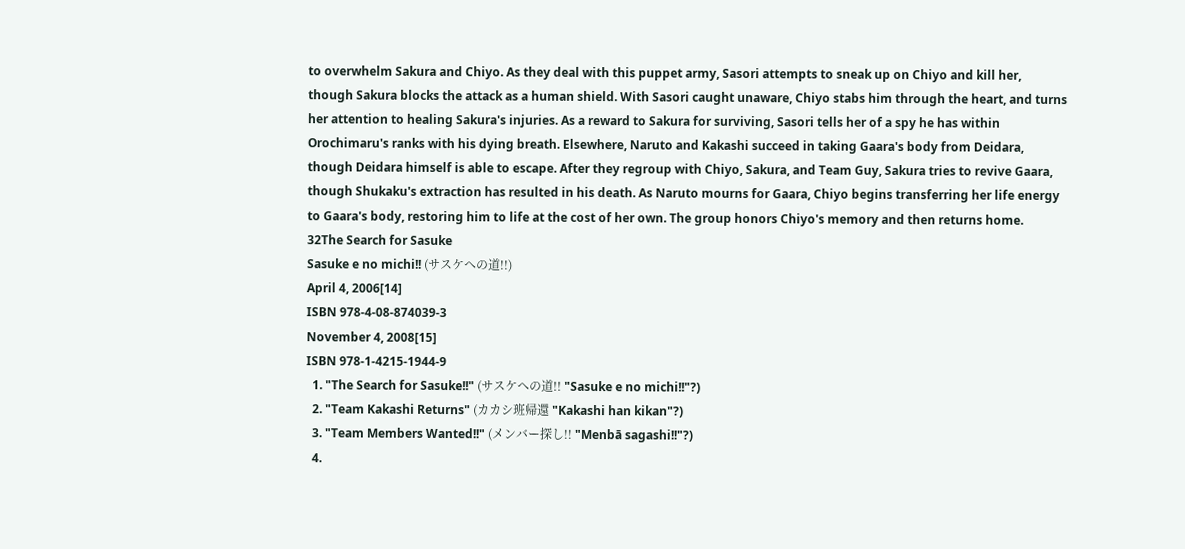to overwhelm Sakura and Chiyo. As they deal with this puppet army, Sasori attempts to sneak up on Chiyo and kill her, though Sakura blocks the attack as a human shield. With Sasori caught unaware, Chiyo stabs him through the heart, and turns her attention to healing Sakura's injuries. As a reward to Sakura for surviving, Sasori tells her of a spy he has within Orochimaru's ranks with his dying breath. Elsewhere, Naruto and Kakashi succeed in taking Gaara's body from Deidara, though Deidara himself is able to escape. After they regroup with Chiyo, Sakura, and Team Guy, Sakura tries to revive Gaara, though Shukaku's extraction has resulted in his death. As Naruto mourns for Gaara, Chiyo begins transferring her life energy to Gaara's body, restoring him to life at the cost of her own. The group honors Chiyo's memory and then returns home.
32The Search for Sasuke
Sasuke e no michi!! (サスケへの道!!)
April 4, 2006[14]
ISBN 978-4-08-874039-3
November 4, 2008[15]
ISBN 978-1-4215-1944-9
  1. "The Search for Sasuke!!" (サスケへの道!! "Sasuke e no michi!!"?)
  2. "Team Kakashi Returns" (カカシ班帰還 "Kakashi han kikan"?)
  3. "Team Members Wanted!!" (メンバー探し!! "Menbā sagashi!!"?)
  4.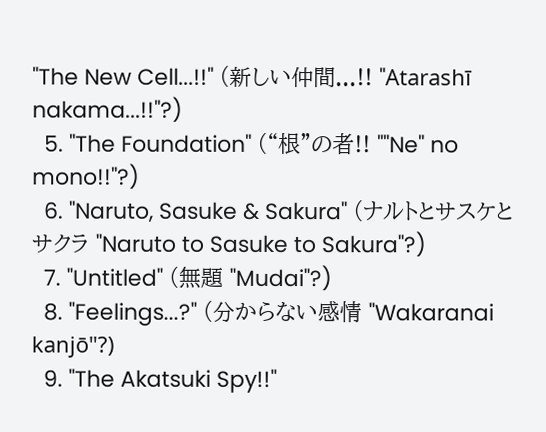"The New Cell...!!" (新しい仲間...!! "Atarashī nakama...!!"?)
  5. "The Foundation" (“根”の者!! ""Ne" no mono!!"?)
  6. "Naruto, Sasuke & Sakura" (ナルトとサスケとサクラ "Naruto to Sasuke to Sakura"?)
  7. "Untitled" (無題 "Mudai"?)
  8. "Feelings...?" (分からない感情 "Wakaranai kanjō"?)
  9. "The Akatsuki Spy!!"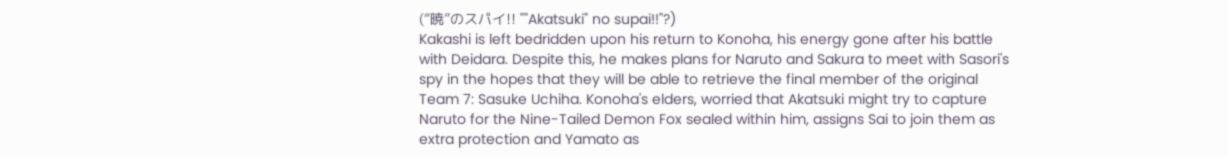(“暁”のスパイ!! ""Akatsuki" no supai!!"?)
Kakashi is left bedridden upon his return to Konoha, his energy gone after his battle with Deidara. Despite this, he makes plans for Naruto and Sakura to meet with Sasori's spy in the hopes that they will be able to retrieve the final member of the original Team 7: Sasuke Uchiha. Konoha's elders, worried that Akatsuki might try to capture Naruto for the Nine-Tailed Demon Fox sealed within him, assigns Sai to join them as extra protection and Yamato as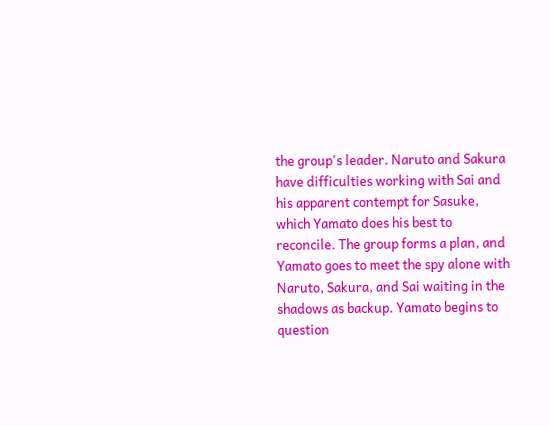the group's leader. Naruto and Sakura have difficulties working with Sai and his apparent contempt for Sasuke, which Yamato does his best to reconcile. The group forms a plan, and Yamato goes to meet the spy alone with Naruto, Sakura, and Sai waiting in the shadows as backup. Yamato begins to question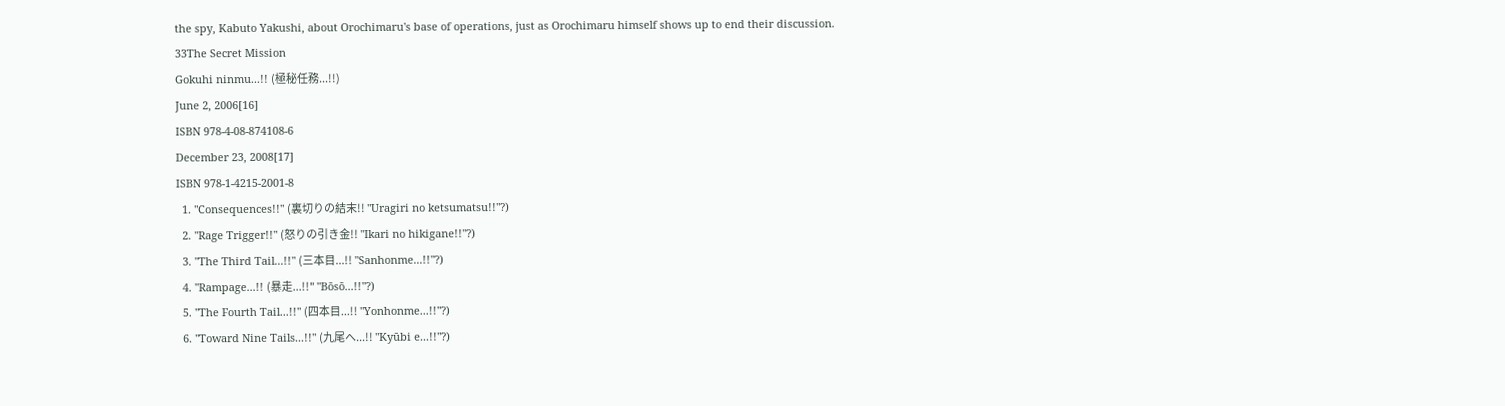the spy, Kabuto Yakushi, about Orochimaru's base of operations, just as Orochimaru himself shows up to end their discussion.
33The Secret Mission
Gokuhi ninmu...!! (極秘任務...!!)
June 2, 2006[16]
ISBN 978-4-08-874108-6
December 23, 2008[17]
ISBN 978-1-4215-2001-8
  1. "Consequences!!" (裏切りの結末!! "Uragiri no ketsumatsu!!"?)
  2. "Rage Trigger!!" (怒りの引き金!! "Ikari no hikigane!!"?)
  3. "The Third Tail...!!" (三本目...!! "Sanhonme...!!"?)
  4. "Rampage...!! (暴走...!!" "Bōsō...!!"?)
  5. "The Fourth Tail...!!" (四本目...!! "Yonhonme...!!"?)
  6. "Toward Nine Tails...!!" (九尾へ...!! "Kyūbi e...!!"?)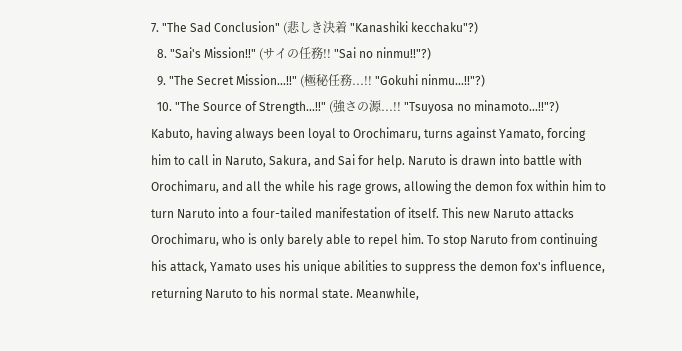7. "The Sad Conclusion" (悲しき決着 "Kanashiki kecchaku"?)
  8. "Sai's Mission!!" (サイの任務!! "Sai no ninmu!!"?)
  9. "The Secret Mission...!!" (極秘任務...!! "Gokuhi ninmu...!!"?)
  10. "The Source of Strength...!!" (強さの源...!! "Tsuyosa no minamoto...!!"?)
Kabuto, having always been loyal to Orochimaru, turns against Yamato, forcing him to call in Naruto, Sakura, and Sai for help. Naruto is drawn into battle with Orochimaru, and all the while his rage grows, allowing the demon fox within him to turn Naruto into a four-tailed manifestation of itself. This new Naruto attacks Orochimaru, who is only barely able to repel him. To stop Naruto from continuing his attack, Yamato uses his unique abilities to suppress the demon fox's influence, returning Naruto to his normal state. Meanwhile,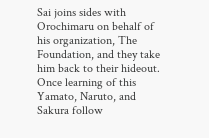Sai joins sides with Orochimaru on behalf of his organization, The Foundation, and they take him back to their hideout. Once learning of this Yamato, Naruto, and Sakura follow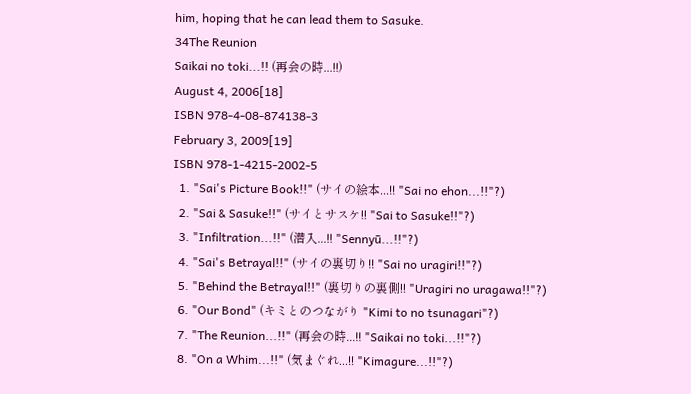him, hoping that he can lead them to Sasuke.
34The Reunion
Saikai no toki...!! (再会の時...!!)
August 4, 2006[18]
ISBN 978-4-08-874138-3
February 3, 2009[19]
ISBN 978-1-4215-2002-5
  1. "Sai's Picture Book!!" (サイの絵本...!! "Sai no ehon...!!"?)
  2. "Sai & Sasuke!!" (サイとサスケ!! "Sai to Sasuke!!"?)
  3. "Infiltration...!!" (潜入...!! "Sennyū...!!"?)
  4. "Sai's Betrayal!!" (サイの裏切り!! "Sai no uragiri!!"?)
  5. "Behind the Betrayal!!" (裏切りの裏側!! "Uragiri no uragawa!!"?)
  6. "Our Bond" (キミとのつながり "Kimi to no tsunagari"?)
  7. "The Reunion...!!" (再会の時...!! "Saikai no toki...!!"?)
  8. "On a Whim...!!" (気まぐれ...!! "Kimagure...!!"?)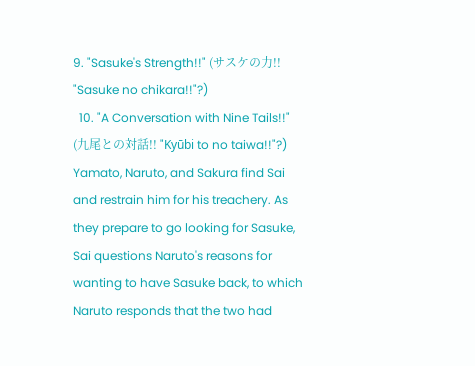9. "Sasuke's Strength!!" (サスケの力!! "Sasuke no chikara!!"?)
  10. "A Conversation with Nine Tails!!" (九尾との対話!! "Kyūbi to no taiwa!!"?)
Yamato, Naruto, and Sakura find Sai and restrain him for his treachery. As they prepare to go looking for Sasuke, Sai questions Naruto's reasons for wanting to have Sasuke back, to which Naruto responds that the two had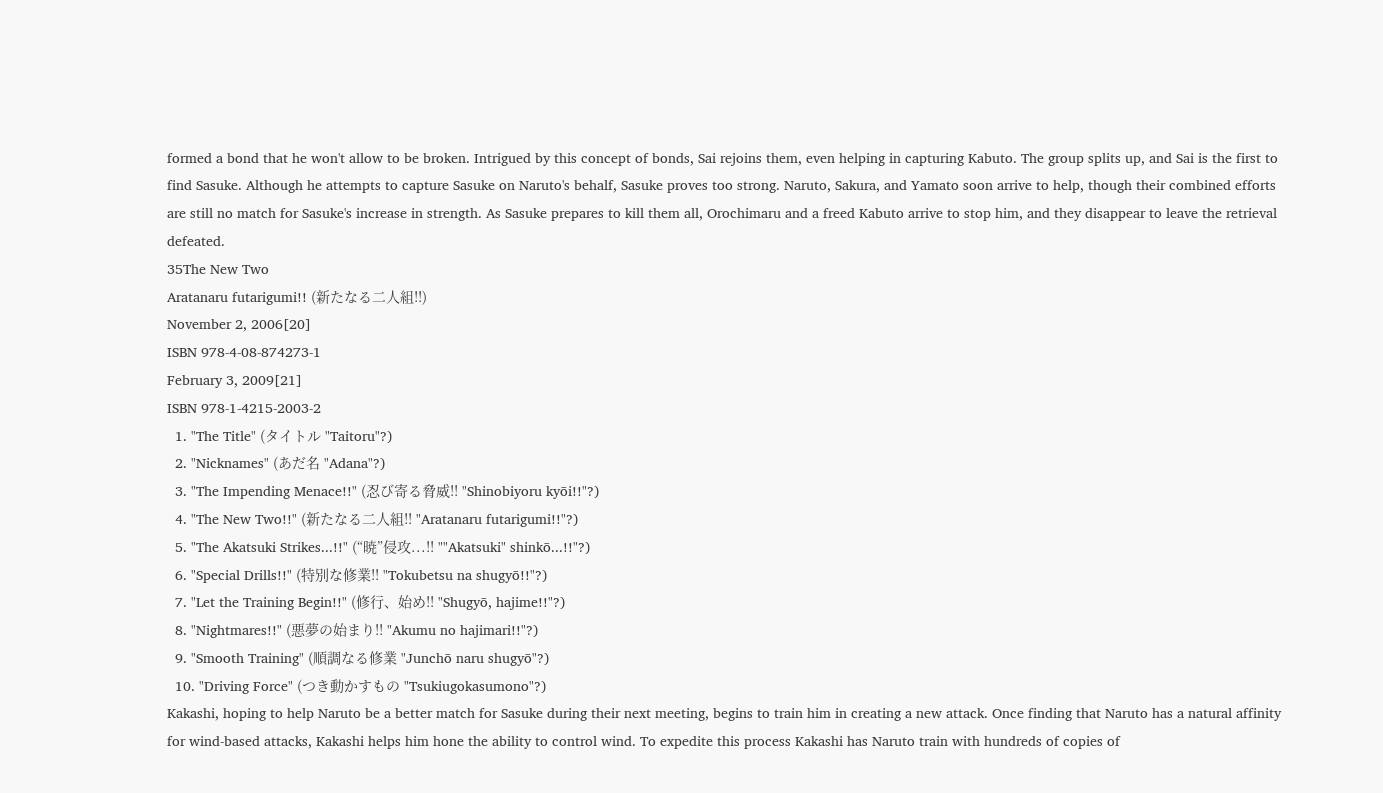formed a bond that he won't allow to be broken. Intrigued by this concept of bonds, Sai rejoins them, even helping in capturing Kabuto. The group splits up, and Sai is the first to find Sasuke. Although he attempts to capture Sasuke on Naruto's behalf, Sasuke proves too strong. Naruto, Sakura, and Yamato soon arrive to help, though their combined efforts are still no match for Sasuke's increase in strength. As Sasuke prepares to kill them all, Orochimaru and a freed Kabuto arrive to stop him, and they disappear to leave the retrieval defeated.
35The New Two
Aratanaru futarigumi!! (新たなる二人組!!)
November 2, 2006[20]
ISBN 978-4-08-874273-1
February 3, 2009[21]
ISBN 978-1-4215-2003-2
  1. "The Title" (タイトル "Taitoru"?)
  2. "Nicknames" (あだ名 "Adana"?)
  3. "The Impending Menace!!" (忍び寄る脅威!! "Shinobiyoru kyōi!!"?)
  4. "The New Two!!" (新たなる二人組!! "Aratanaru futarigumi!!"?)
  5. "The Akatsuki Strikes...!!" (“暁”侵攻...!! ""Akatsuki" shinkō...!!"?)
  6. "Special Drills!!" (特別な修業!! "Tokubetsu na shugyō!!"?)
  7. "Let the Training Begin!!" (修行、始め!! "Shugyō, hajime!!"?)
  8. "Nightmares!!" (悪夢の始まり!! "Akumu no hajimari!!"?)
  9. "Smooth Training" (順調なる修業 "Junchō naru shugyō"?)
  10. "Driving Force" (つき動かすもの "Tsukiugokasumono"?)
Kakashi, hoping to help Naruto be a better match for Sasuke during their next meeting, begins to train him in creating a new attack. Once finding that Naruto has a natural affinity for wind-based attacks, Kakashi helps him hone the ability to control wind. To expedite this process Kakashi has Naruto train with hundreds of copies of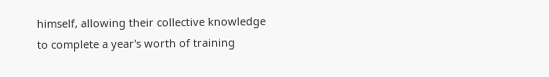himself, allowing their collective knowledge to complete a year's worth of training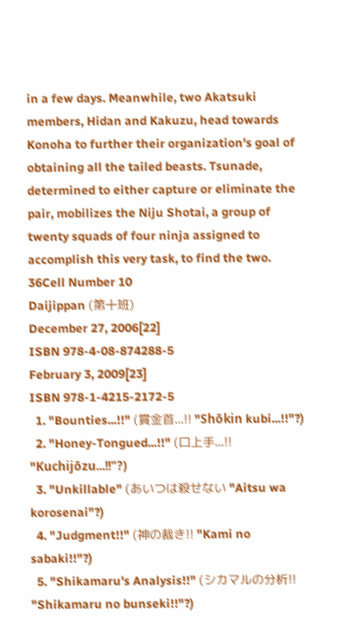in a few days. Meanwhile, two Akatsuki members, Hidan and Kakuzu, head towards Konoha to further their organization's goal of obtaining all the tailed beasts. Tsunade, determined to either capture or eliminate the pair, mobilizes the Niju Shotai, a group of twenty squads of four ninja assigned to accomplish this very task, to find the two.
36Cell Number 10
Daijippan (第十班)
December 27, 2006[22]
ISBN 978-4-08-874288-5
February 3, 2009[23]
ISBN 978-1-4215-2172-5
  1. "Bounties...!!" (賞金首...!! "Shōkin kubi...!!"?)
  2. "Honey-Tongued...!!" (口上手...!! "Kuchijōzu...!!"?)
  3. "Unkillable" (あいつは殺せない "Aitsu wa korosenai"?)
  4. "Judgment!!" (神の裁き!! "Kami no sabaki!!"?)
  5. "Shikamaru's Analysis!!" (シカマルの分析!! "Shikamaru no bunseki!!"?)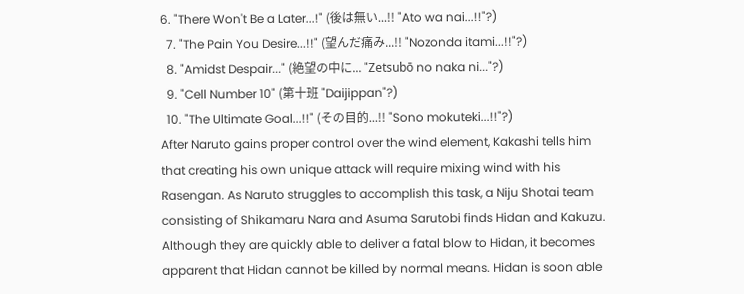6. "There Won't Be a Later...!" (後は無い...!! "Ato wa nai...!!"?)
  7. "The Pain You Desire...!!" (望んだ痛み...!! "Nozonda itami...!!"?)
  8. "Amidst Despair..." (絶望の中に... "Zetsubō no naka ni..."?)
  9. "Cell Number 10" (第十班 "Daijippan"?)
  10. "The Ultimate Goal...!!" (その目的...!! "Sono mokuteki...!!"?)
After Naruto gains proper control over the wind element, Kakashi tells him that creating his own unique attack will require mixing wind with his Rasengan. As Naruto struggles to accomplish this task, a Niju Shotai team consisting of Shikamaru Nara and Asuma Sarutobi finds Hidan and Kakuzu. Although they are quickly able to deliver a fatal blow to Hidan, it becomes apparent that Hidan cannot be killed by normal means. Hidan is soon able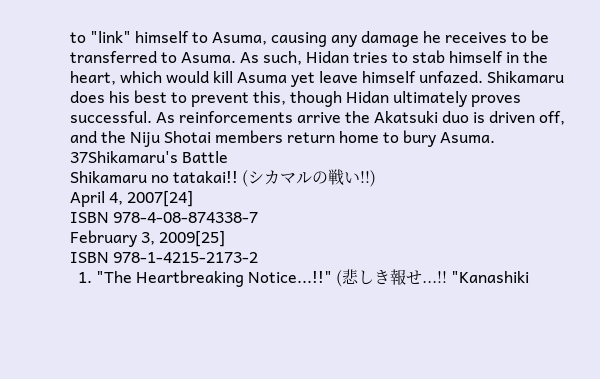to "link" himself to Asuma, causing any damage he receives to be transferred to Asuma. As such, Hidan tries to stab himself in the heart, which would kill Asuma yet leave himself unfazed. Shikamaru does his best to prevent this, though Hidan ultimately proves successful. As reinforcements arrive the Akatsuki duo is driven off, and the Niju Shotai members return home to bury Asuma.
37Shikamaru's Battle
Shikamaru no tatakai!! (シカマルの戦い!!)
April 4, 2007[24]
ISBN 978-4-08-874338-7
February 3, 2009[25]
ISBN 978-1-4215-2173-2
  1. "The Heartbreaking Notice...!!" (悲しき報せ...!! "Kanashiki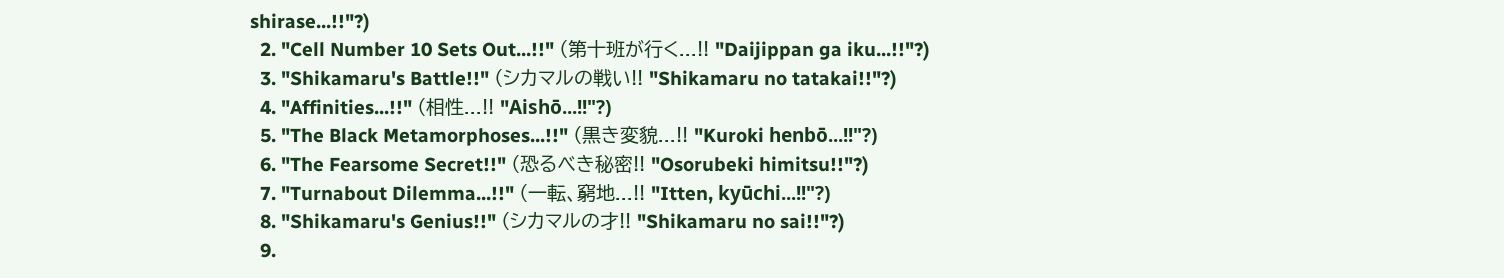shirase...!!"?)
  2. "Cell Number 10 Sets Out...!!" (第十班が行く...!! "Daijippan ga iku...!!"?)
  3. "Shikamaru's Battle!!" (シカマルの戦い!! "Shikamaru no tatakai!!"?)
  4. "Affinities...!!" (相性...!! "Aishō...!!"?)
  5. "The Black Metamorphoses...!!" (黒き変貌...!! "Kuroki henbō...!!"?)
  6. "The Fearsome Secret!!" (恐るべき秘密!! "Osorubeki himitsu!!"?)
  7. "Turnabout Dilemma...!!" (一転、窮地...!! "Itten, kyūchi...!!"?)
  8. "Shikamaru's Genius!!" (シカマルの才!! "Shikamaru no sai!!"?)
  9.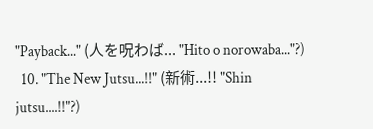"Payback..." (人を呪わば... "Hito o norowaba..."?)
  10. "The New Jutsu...!!" (新術...!! "Shin jutsu....!!"?)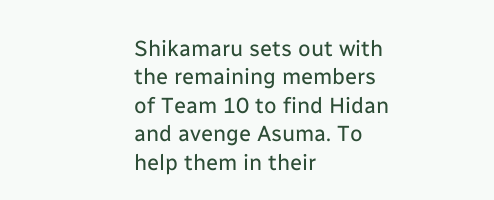Shikamaru sets out with the remaining members of Team 10 to find Hidan and avenge Asuma. To help them in their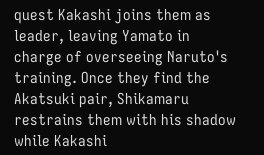quest Kakashi joins them as leader, leaving Yamato in charge of overseeing Naruto's training. Once they find the Akatsuki pair, Shikamaru restrains them with his shadow while Kakashi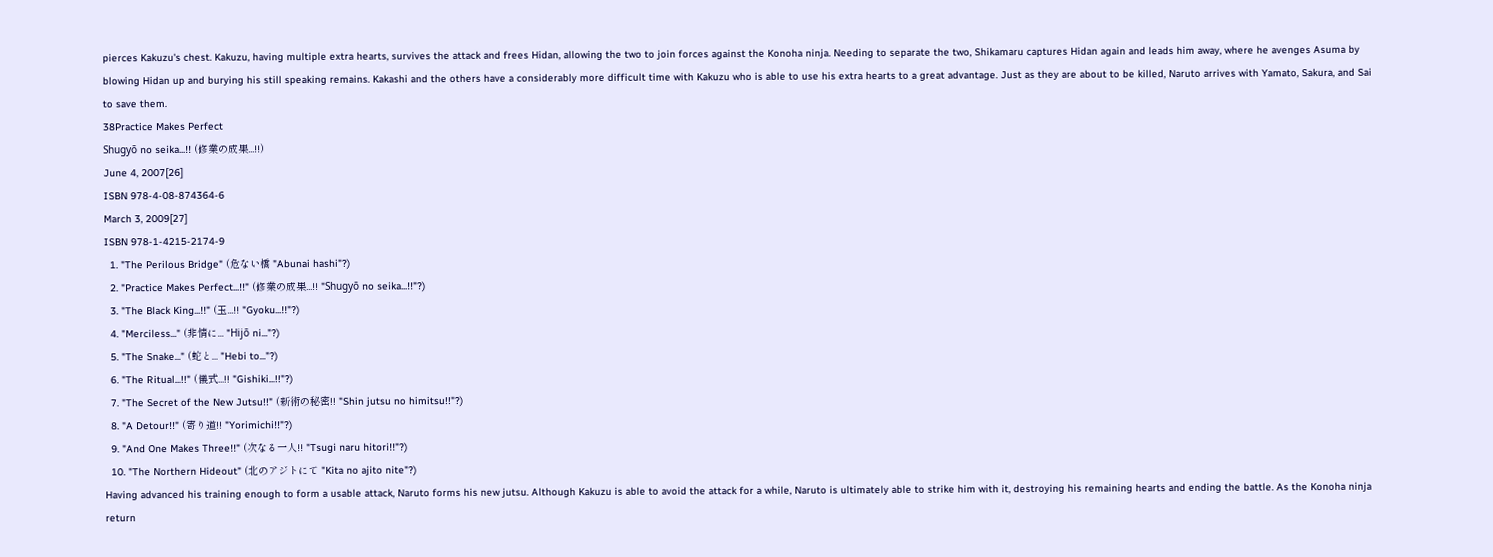pierces Kakuzu's chest. Kakuzu, having multiple extra hearts, survives the attack and frees Hidan, allowing the two to join forces against the Konoha ninja. Needing to separate the two, Shikamaru captures Hidan again and leads him away, where he avenges Asuma by blowing Hidan up and burying his still speaking remains. Kakashi and the others have a considerably more difficult time with Kakuzu who is able to use his extra hearts to a great advantage. Just as they are about to be killed, Naruto arrives with Yamato, Sakura, and Sai to save them.
38Practice Makes Perfect
Shugyō no seika...!! (修業の成果...!!)
June 4, 2007[26]
ISBN 978-4-08-874364-6
March 3, 2009[27]
ISBN 978-1-4215-2174-9
  1. "The Perilous Bridge" (危ない橋 "Abunai hashi"?)
  2. "Practice Makes Perfect...!!" (修業の成果...!! "Shugyō no seika...!!"?)
  3. "The Black King...!!" (玉...!! "Gyoku...!!"?)
  4. "Merciless..." (非情に... "Hijō ni..."?)
  5. "The Snake..." (蛇と... "Hebi to..."?)
  6. "The Ritual...!!" (儀式...!! "Gishiki...!!"?)
  7. "The Secret of the New Jutsu!!" (新術の秘密!! "Shin jutsu no himitsu!!"?)
  8. "A Detour!!" (寄り道!! "Yorimichi!!"?)
  9. "And One Makes Three!!" (次なる一人!! "Tsugi naru hitori!!"?)
  10. "The Northern Hideout" (北のアジトにて "Kita no ajito nite"?)
Having advanced his training enough to form a usable attack, Naruto forms his new jutsu. Although Kakuzu is able to avoid the attack for a while, Naruto is ultimately able to strike him with it, destroying his remaining hearts and ending the battle. As the Konoha ninja return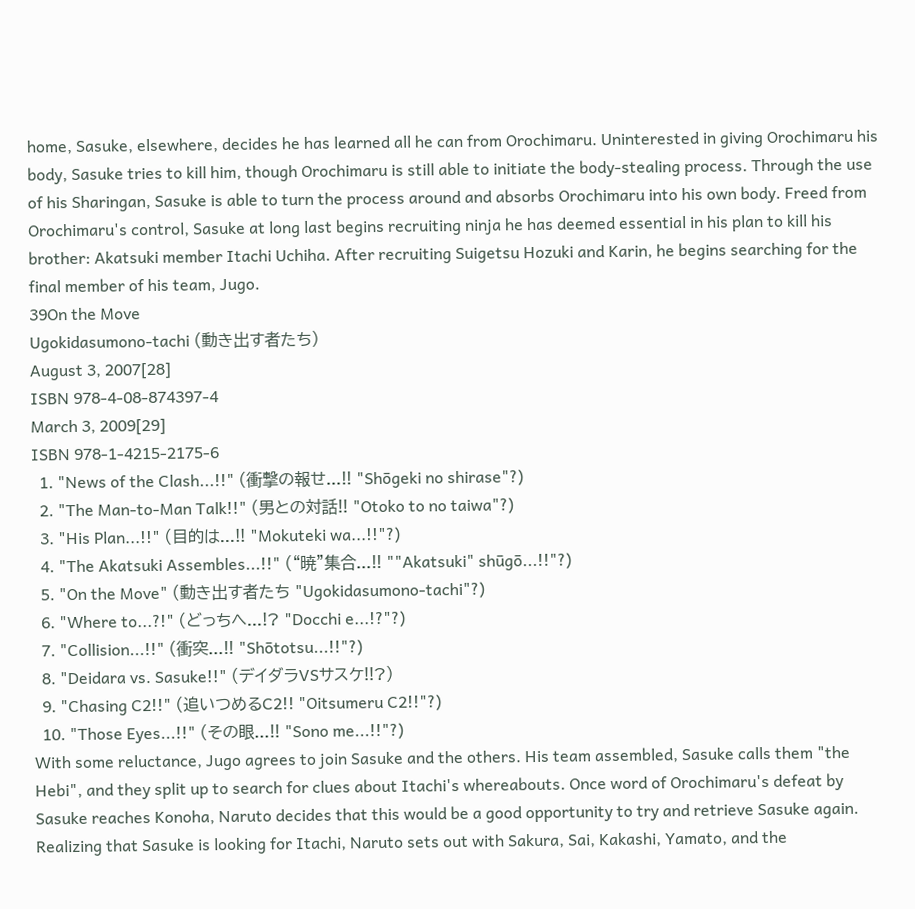home, Sasuke, elsewhere, decides he has learned all he can from Orochimaru. Uninterested in giving Orochimaru his body, Sasuke tries to kill him, though Orochimaru is still able to initiate the body-stealing process. Through the use of his Sharingan, Sasuke is able to turn the process around and absorbs Orochimaru into his own body. Freed from Orochimaru's control, Sasuke at long last begins recruiting ninja he has deemed essential in his plan to kill his brother: Akatsuki member Itachi Uchiha. After recruiting Suigetsu Hozuki and Karin, he begins searching for the final member of his team, Jugo.
39On the Move
Ugokidasumono-tachi (動き出す者たち)
August 3, 2007[28]
ISBN 978-4-08-874397-4
March 3, 2009[29]
ISBN 978-1-4215-2175-6
  1. "News of the Clash...!!" (衝撃の報せ...!! "Shōgeki no shirase"?)
  2. "The Man-to-Man Talk!!" (男との対話!! "Otoko to no taiwa"?)
  3. "His Plan...!!" (目的は...!! "Mokuteki wa...!!"?)
  4. "The Akatsuki Assembles...!!" (“暁”集合...!! ""Akatsuki" shūgō...!!"?)
  5. "On the Move" (動き出す者たち "Ugokidasumono-tachi"?)
  6. "Where to...?!" (どっちへ...!? "Docchi e...!?"?)
  7. "Collision...!!" (衝突...!! "Shōtotsu...!!"?)
  8. "Deidara vs. Sasuke!!" (デイダラVSサスケ!!?)
  9. "Chasing C2!!" (追いつめるC2!! "Oitsumeru C2!!"?)
  10. "Those Eyes...!!" (その眼...!! "Sono me...!!"?)
With some reluctance, Jugo agrees to join Sasuke and the others. His team assembled, Sasuke calls them "the Hebi", and they split up to search for clues about Itachi's whereabouts. Once word of Orochimaru's defeat by Sasuke reaches Konoha, Naruto decides that this would be a good opportunity to try and retrieve Sasuke again. Realizing that Sasuke is looking for Itachi, Naruto sets out with Sakura, Sai, Kakashi, Yamato, and the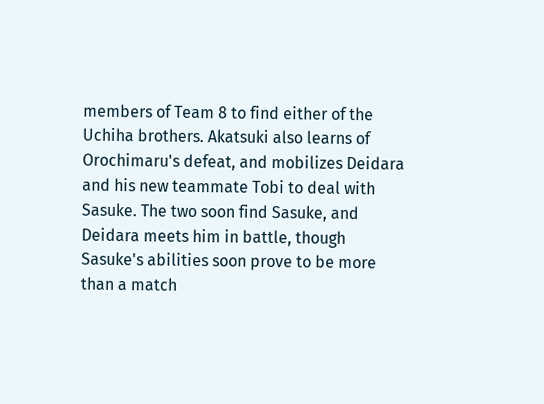members of Team 8 to find either of the Uchiha brothers. Akatsuki also learns of Orochimaru's defeat, and mobilizes Deidara and his new teammate Tobi to deal with Sasuke. The two soon find Sasuke, and Deidara meets him in battle, though Sasuke's abilities soon prove to be more than a match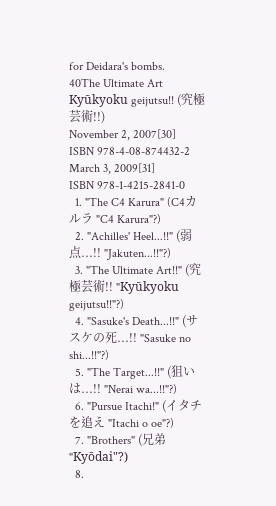for Deidara's bombs.
40The Ultimate Art
Kyūkyoku geijutsu!! (究極芸術!!)
November 2, 2007[30]
ISBN 978-4-08-874432-2
March 3, 2009[31]
ISBN 978-1-4215-2841-0
  1. "The C4 Karura" (C4カルラ "C4 Karura"?)
  2. "Achilles' Heel...!!" (弱点...!! "Jakuten...!!"?)
  3. "The Ultimate Art!!" (究極芸術!! "Kyūkyoku geijutsu!!"?)
  4. "Sasuke's Death...!!" (サスケの死...!! "Sasuke no shi...!!"?)
  5. "The Target...!!" (狙いは...!! "Nerai wa...!!"?)
  6. "Pursue Itachi!" (イタチを追え "Itachi o oe"?)
  7. "Brothers" (兄弟 "Kyōdai"?)
  8.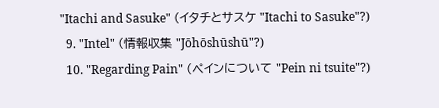"Itachi and Sasuke" (イタチとサスケ "Itachi to Sasuke"?)
  9. "Intel" (情報収集 "Jōhōshūshū"?)
  10. "Regarding Pain" (ペインについて "Pein ni tsuite"?)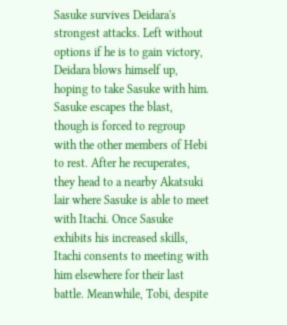Sasuke survives Deidara's strongest attacks. Left without options if he is to gain victory, Deidara blows himself up, hoping to take Sasuke with him. Sasuke escapes the blast, though is forced to regroup with the other members of Hebi to rest. After he recuperates, they head to a nearby Akatsuki lair where Sasuke is able to meet with Itachi. Once Sasuke exhibits his increased skills, Itachi consents to meeting with him elsewhere for their last battle. Meanwhile, Tobi, despite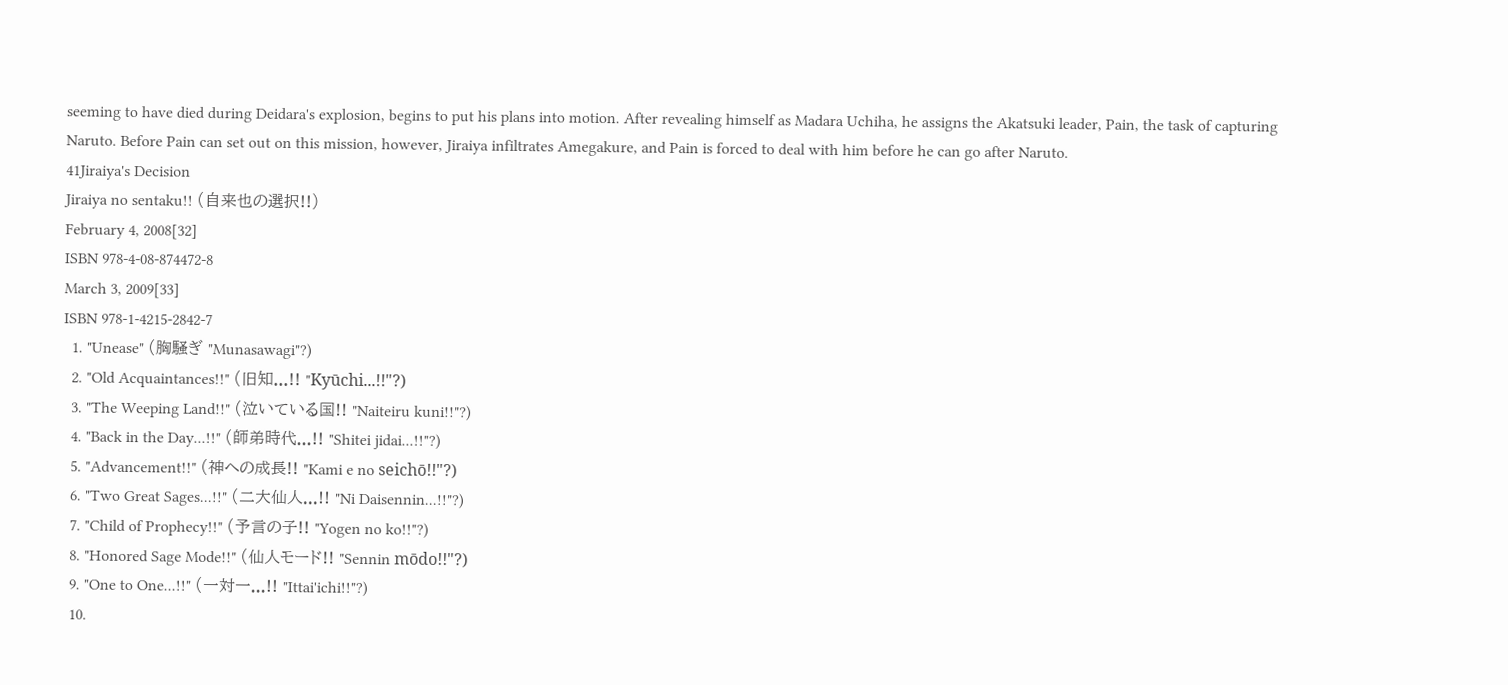seeming to have died during Deidara's explosion, begins to put his plans into motion. After revealing himself as Madara Uchiha, he assigns the Akatsuki leader, Pain, the task of capturing Naruto. Before Pain can set out on this mission, however, Jiraiya infiltrates Amegakure, and Pain is forced to deal with him before he can go after Naruto.
41Jiraiya's Decision
Jiraiya no sentaku!! (自来也の選択!!)
February 4, 2008[32]
ISBN 978-4-08-874472-8
March 3, 2009[33]
ISBN 978-1-4215-2842-7
  1. "Unease" (胸騒ぎ "Munasawagi"?)
  2. "Old Acquaintances!!" (旧知...!! "Kyūchi...!!"?)
  3. "The Weeping Land!!" (泣いている国!! "Naiteiru kuni!!"?)
  4. "Back in the Day...!!" (師弟時代...!! "Shitei jidai...!!"?)
  5. "Advancement!!" (神への成長!! "Kami e no seichō!!"?)
  6. "Two Great Sages...!!" (二大仙人...!! "Ni Daisennin...!!"?)
  7. "Child of Prophecy!!" (予言の子!! "Yogen no ko!!"?)
  8. "Honored Sage Mode!!" (仙人モード!! "Sennin mōdo!!"?)
  9. "One to One...!!" (一対一...!! "Ittai'ichi!!"?)
  10.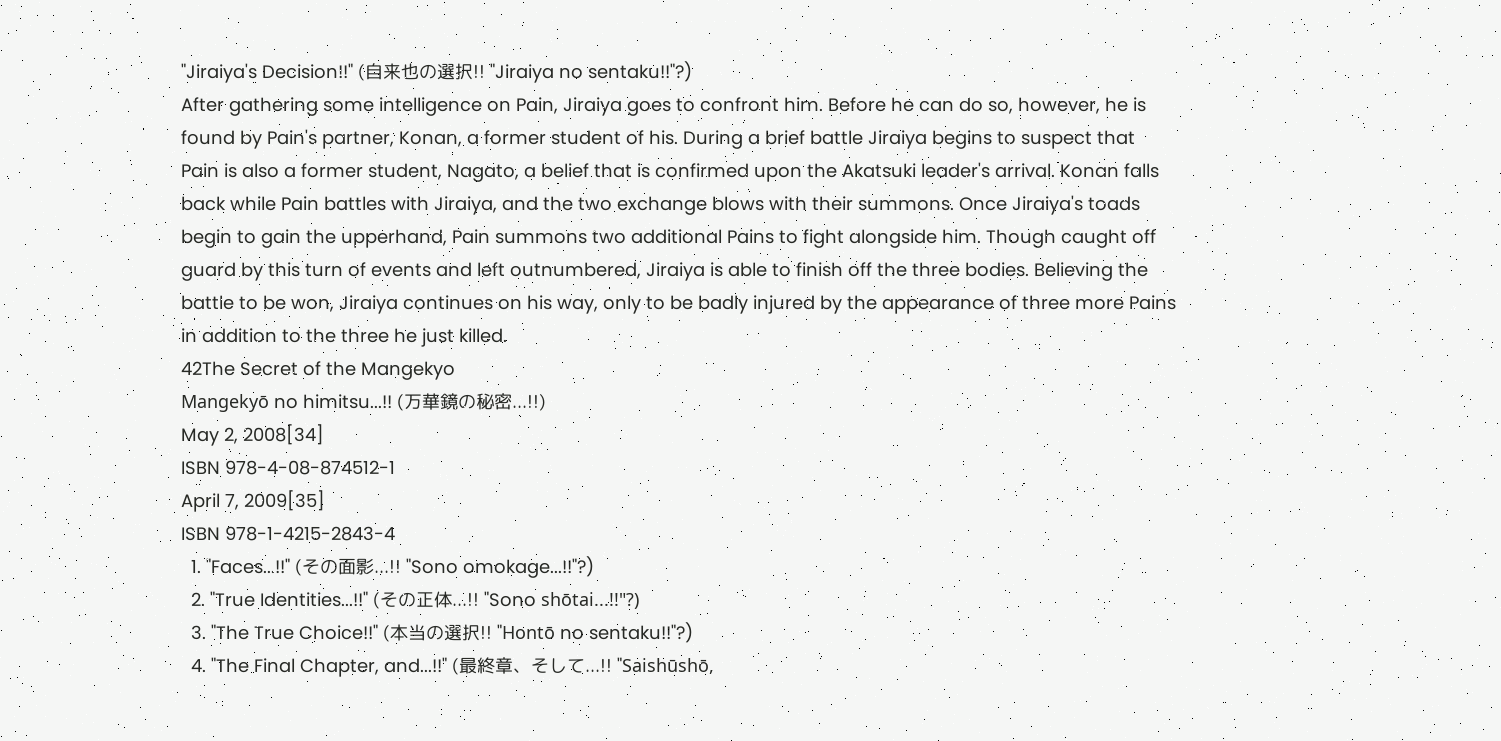"Jiraiya's Decision!!" (自来也の選択!! "Jiraiya no sentaku!!"?)
After gathering some intelligence on Pain, Jiraiya goes to confront him. Before he can do so, however, he is found by Pain's partner, Konan, a former student of his. During a brief battle Jiraiya begins to suspect that Pain is also a former student, Nagato, a belief that is confirmed upon the Akatsuki leader's arrival. Konan falls back while Pain battles with Jiraiya, and the two exchange blows with their summons. Once Jiraiya's toads begin to gain the upperhand, Pain summons two additional Pains to fight alongside him. Though caught off guard by this turn of events and left outnumbered, Jiraiya is able to finish off the three bodies. Believing the battle to be won, Jiraiya continues on his way, only to be badly injured by the appearance of three more Pains in addition to the three he just killed.
42The Secret of the Mangekyo
Mangekyō no himitsu...!! (万華鏡の秘密...!!)
May 2, 2008[34]
ISBN 978-4-08-874512-1
April 7, 2009[35]
ISBN 978-1-4215-2843-4
  1. "Faces...!!" (その面影...!! "Sono omokage...!!"?)
  2. "True Identities...!!" (その正体...!! "Sono shōtai...!!"?)
  3. "The True Choice!!" (本当の選択!! "Hontō no sentaku!!"?)
  4. "The Final Chapter, and...!!" (最終章、そして...!! "Saishūshō,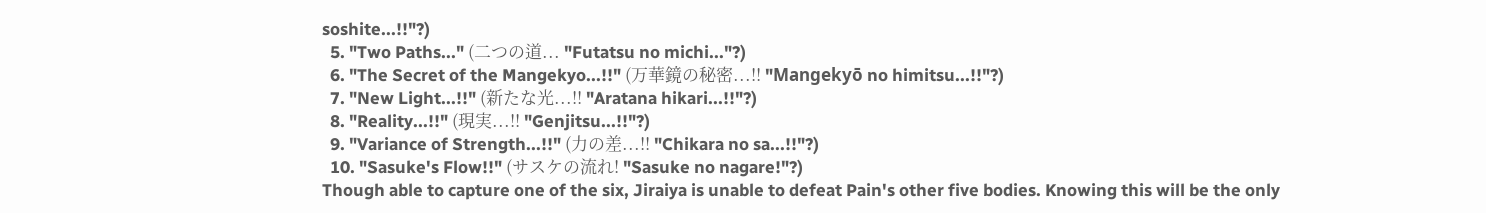soshite...!!"?)
  5. "Two Paths..." (二つの道... "Futatsu no michi..."?)
  6. "The Secret of the Mangekyo...!!" (万華鏡の秘密...!! "Mangekyō no himitsu...!!"?)
  7. "New Light...!!" (新たな光...!! "Aratana hikari...!!"?)
  8. "Reality...!!" (現実...!! "Genjitsu...!!"?)
  9. "Variance of Strength...!!" (力の差...!! "Chikara no sa...!!"?)
  10. "Sasuke's Flow!!" (サスケの流れ! "Sasuke no nagare!"?)
Though able to capture one of the six, Jiraiya is unable to defeat Pain's other five bodies. Knowing this will be the only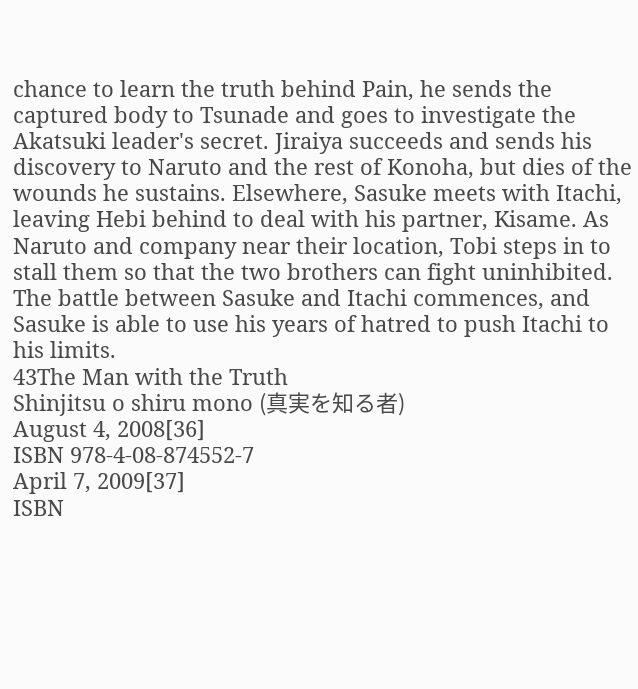chance to learn the truth behind Pain, he sends the captured body to Tsunade and goes to investigate the Akatsuki leader's secret. Jiraiya succeeds and sends his discovery to Naruto and the rest of Konoha, but dies of the wounds he sustains. Elsewhere, Sasuke meets with Itachi, leaving Hebi behind to deal with his partner, Kisame. As Naruto and company near their location, Tobi steps in to stall them so that the two brothers can fight uninhibited. The battle between Sasuke and Itachi commences, and Sasuke is able to use his years of hatred to push Itachi to his limits.
43The Man with the Truth
Shinjitsu o shiru mono (真実を知る者)
August 4, 2008[36]
ISBN 978-4-08-874552-7
April 7, 2009[37]
ISBN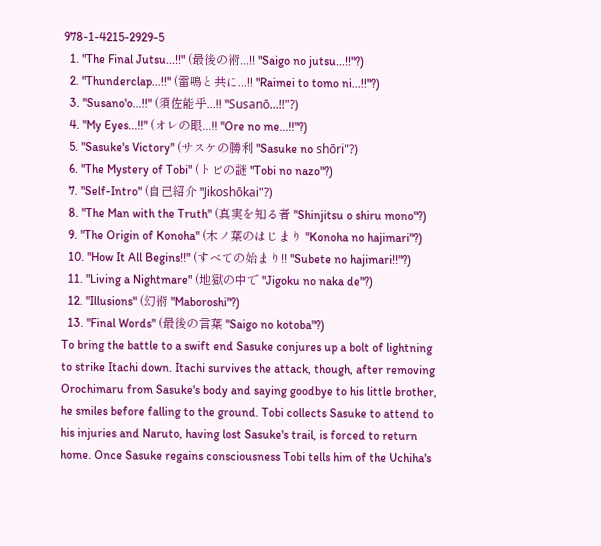978-1-4215-2929-5
  1. "The Final Jutsu...!!" (最後の術...!! "Saigo no jutsu...!!"?)
  2. "Thunderclap...!!" (雷鳴と共に...!! "Raimei to tomo ni...!!"?)
  3. "Susano'o...!!" (須佐能乎...!! "Susanō...!!"?)
  4. "My Eyes...!!" (オレの眼...!! "Ore no me...!!"?)
  5. "Sasuke's Victory" (サスケの勝利 "Sasuke no shōri"?)
  6. "The Mystery of Tobi" (トビの謎 "Tobi no nazo"?)
  7. "Self-Intro" (自己紹介 "Jikoshōkai"?)
  8. "The Man with the Truth" (真実を知る者 "Shinjitsu o shiru mono"?)
  9. "The Origin of Konoha" (木ノ葉のはじまり "Konoha no hajimari"?)
  10. "How It All Begins!!" (すべての始まり!! "Subete no hajimari!!"?)
  11. "Living a Nightmare" (地獄の中で "Jigoku no naka de"?)
  12. "Illusions" (幻術 "Maboroshi"?)
  13. "Final Words" (最後の言葉 "Saigo no kotoba"?)
To bring the battle to a swift end Sasuke conjures up a bolt of lightning to strike Itachi down. Itachi survives the attack, though, after removing Orochimaru from Sasuke's body and saying goodbye to his little brother, he smiles before falling to the ground. Tobi collects Sasuke to attend to his injuries and Naruto, having lost Sasuke's trail, is forced to return home. Once Sasuke regains consciousness Tobi tells him of the Uchiha's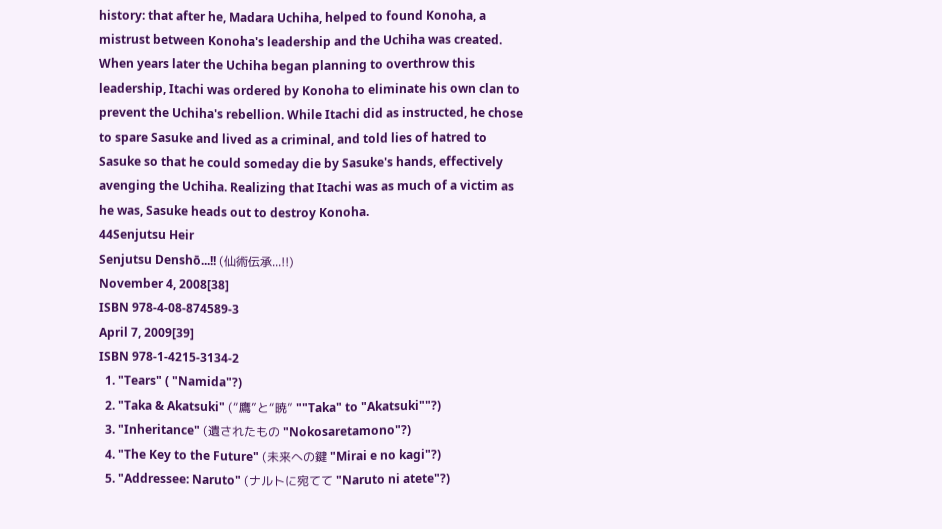history: that after he, Madara Uchiha, helped to found Konoha, a mistrust between Konoha's leadership and the Uchiha was created. When years later the Uchiha began planning to overthrow this leadership, Itachi was ordered by Konoha to eliminate his own clan to prevent the Uchiha's rebellion. While Itachi did as instructed, he chose to spare Sasuke and lived as a criminal, and told lies of hatred to Sasuke so that he could someday die by Sasuke's hands, effectively avenging the Uchiha. Realizing that Itachi was as much of a victim as he was, Sasuke heads out to destroy Konoha.
44Senjutsu Heir
Senjutsu Denshō...!! (仙術伝承...!!)
November 4, 2008[38]
ISBN 978-4-08-874589-3
April 7, 2009[39]
ISBN 978-1-4215-3134-2
  1. "Tears" ( "Namida"?)
  2. "Taka & Akatsuki" (“鷹”と“暁” ""Taka" to "Akatsuki""?)
  3. "Inheritance" (遺されたもの "Nokosaretamono"?)
  4. "The Key to the Future" (未来への鍵 "Mirai e no kagi"?)
  5. "Addressee: Naruto" (ナルトに宛てて "Naruto ni atete"?)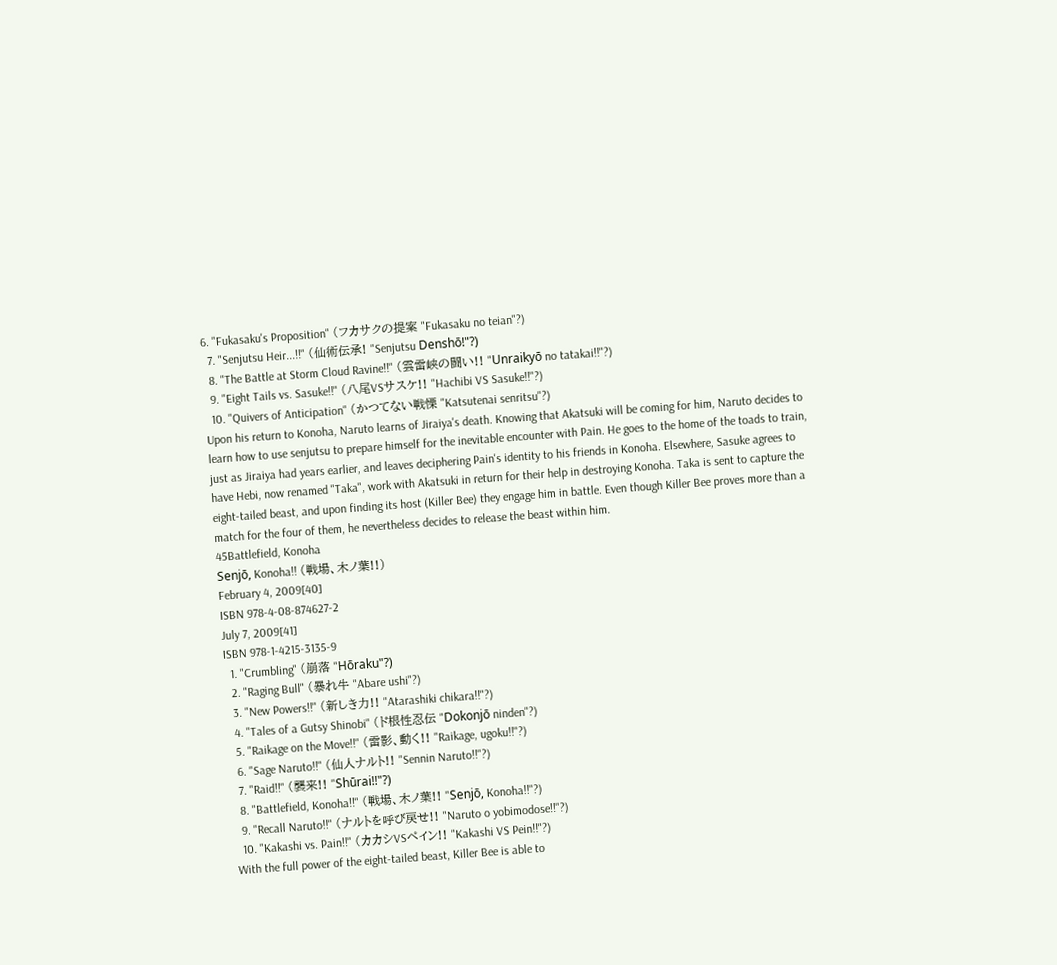6. "Fukasaku's Proposition" (フカサクの提案 "Fukasaku no teian"?)
  7. "Senjutsu Heir...!!" (仙術伝承! "Senjutsu Denshō!"?)
  8. "The Battle at Storm Cloud Ravine!!" (雲雷峡の闘い!! "Unraikyō no tatakai!!"?)
  9. "Eight Tails vs. Sasuke!!" (八尾VSサスケ!! "Hachibi VS Sasuke!!"?)
  10. "Quivers of Anticipation" (かつてない戦慄 "Katsutenai senritsu"?)
Upon his return to Konoha, Naruto learns of Jiraiya's death. Knowing that Akatsuki will be coming for him, Naruto decides to learn how to use senjutsu to prepare himself for the inevitable encounter with Pain. He goes to the home of the toads to train, just as Jiraiya had years earlier, and leaves deciphering Pain's identity to his friends in Konoha. Elsewhere, Sasuke agrees to have Hebi, now renamed "Taka", work with Akatsuki in return for their help in destroying Konoha. Taka is sent to capture the eight-tailed beast, and upon finding its host (Killer Bee) they engage him in battle. Even though Killer Bee proves more than a match for the four of them, he nevertheless decides to release the beast within him.
45Battlefield, Konoha
Senjō, Konoha!! (戦場、木ノ葉!!)
February 4, 2009[40]
ISBN 978-4-08-874627-2
July 7, 2009[41]
ISBN 978-1-4215-3135-9
  1. "Crumbling" (崩落 "Hōraku"?)
  2. "Raging Bull" (暴れ牛 "Abare ushi"?)
  3. "New Powers!!" (新しき力!! "Atarashiki chikara!!"?)
  4. "Tales of a Gutsy Shinobi" (ド根性忍伝 "Dokonjō ninden"?)
  5. "Raikage on the Move!!" (雷影、動く!! "Raikage, ugoku!!"?)
  6. "Sage Naruto!!" (仙人ナルト!! "Sennin Naruto!!"?)
  7. "Raid!!" (襲来!! "Shūrai!!"?)
  8. "Battlefield, Konoha!!" (戦場、木ノ葉!! "Senjō, Konoha!!"?)
  9. "Recall Naruto!!" (ナルトを呼び戻せ!! "Naruto o yobimodose!!"?)
  10. "Kakashi vs. Pain!!" (カカシVSペイン!! "Kakashi VS Pein!!"?)
With the full power of the eight-tailed beast, Killer Bee is able to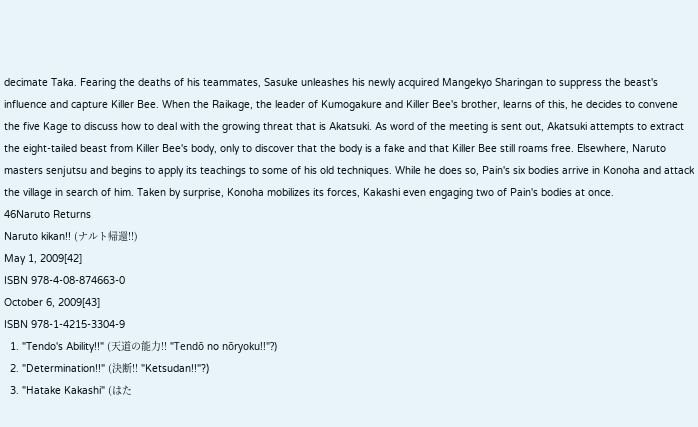decimate Taka. Fearing the deaths of his teammates, Sasuke unleashes his newly acquired Mangekyo Sharingan to suppress the beast's influence and capture Killer Bee. When the Raikage, the leader of Kumogakure and Killer Bee's brother, learns of this, he decides to convene the five Kage to discuss how to deal with the growing threat that is Akatsuki. As word of the meeting is sent out, Akatsuki attempts to extract the eight-tailed beast from Killer Bee's body, only to discover that the body is a fake and that Killer Bee still roams free. Elsewhere, Naruto masters senjutsu and begins to apply its teachings to some of his old techniques. While he does so, Pain's six bodies arrive in Konoha and attack the village in search of him. Taken by surprise, Konoha mobilizes its forces, Kakashi even engaging two of Pain's bodies at once.
46Naruto Returns
Naruto kikan!! (ナルト帰還!!)
May 1, 2009[42]
ISBN 978-4-08-874663-0
October 6, 2009[43]
ISBN 978-1-4215-3304-9
  1. "Tendo's Ability!!" (天道の能力!! "Tendō no nōryoku!!"?)
  2. "Determination!!" (決断!! "Ketsudan!!"?)
  3. "Hatake Kakashi" (はた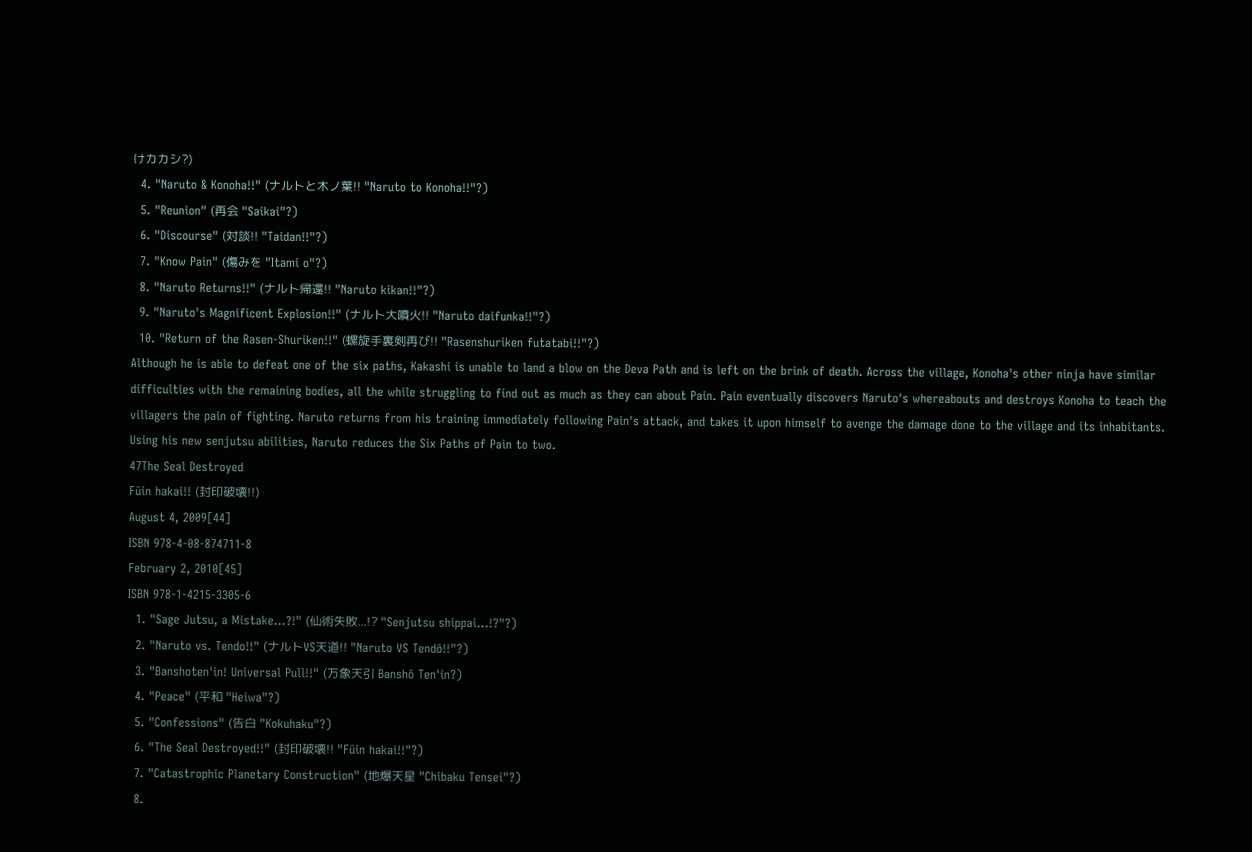けカカシ?)
  4. "Naruto & Konoha!!" (ナルトと木ノ葉!! "Naruto to Konoha!!"?)
  5. "Reunion" (再会 "Saikai"?)
  6. "Discourse" (対談!! "Taidan!!"?)
  7. "Know Pain" (傷みを "Itami o"?)
  8. "Naruto Returns!!" (ナルト帰還!! "Naruto kikan!!"?)
  9. "Naruto's Magnificent Explosion!!" (ナルト大噴火!! "Naruto daifunka!!"?)
  10. "Return of the Rasen-Shuriken!!" (螺旋手裏剣再び!! "Rasenshuriken futatabi!!"?)
Although he is able to defeat one of the six paths, Kakashi is unable to land a blow on the Deva Path and is left on the brink of death. Across the village, Konoha's other ninja have similar difficulties with the remaining bodies, all the while struggling to find out as much as they can about Pain. Pain eventually discovers Naruto's whereabouts and destroys Konoha to teach the villagers the pain of fighting. Naruto returns from his training immediately following Pain's attack, and takes it upon himself to avenge the damage done to the village and its inhabitants. Using his new senjutsu abilities, Naruto reduces the Six Paths of Pain to two.
47The Seal Destroyed
Fūin hakai!! (封印破壊!!)
August 4, 2009[44]
ISBN 978-4-08-874711-8
February 2, 2010[45]
ISBN 978-1-4215-3305-6
  1. "Sage Jutsu, a Mistake...?!" (仙術失敗...!? "Senjutsu shippai...!?"?)
  2. "Naruto vs. Tendo!!" (ナルトVS天道!! "Naruto VS Tendō!!"?)
  3. "Banshoten'in! Universal Pull!!" (万象天引 Banshō Ten'in?)
  4. "Peace" (平和 "Heiwa"?)
  5. "Confessions" (告白 "Kokuhaku"?)
  6. "The Seal Destroyed!!" (封印破壊!! "Fūin hakai!!"?)
  7. "Catastrophic Planetary Construction" (地爆天星 "Chibaku Tensei"?)
  8.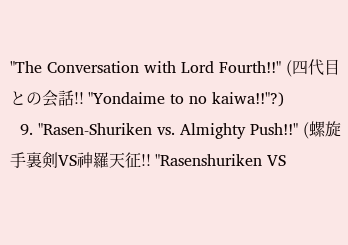"The Conversation with Lord Fourth!!" (四代目との会話!! "Yondaime to no kaiwa!!"?)
  9. "Rasen-Shuriken vs. Almighty Push!!" (螺旋手裏剣VS神羅天征!! "Rasenshuriken VS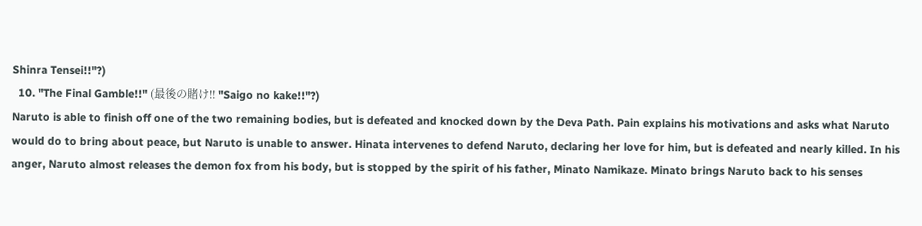Shinra Tensei!!"?)
  10. "The Final Gamble!!" (最後の賭け!! "Saigo no kake!!"?)
Naruto is able to finish off one of the two remaining bodies, but is defeated and knocked down by the Deva Path. Pain explains his motivations and asks what Naruto would do to bring about peace, but Naruto is unable to answer. Hinata intervenes to defend Naruto, declaring her love for him, but is defeated and nearly killed. In his anger, Naruto almost releases the demon fox from his body, but is stopped by the spirit of his father, Minato Namikaze. Minato brings Naruto back to his senses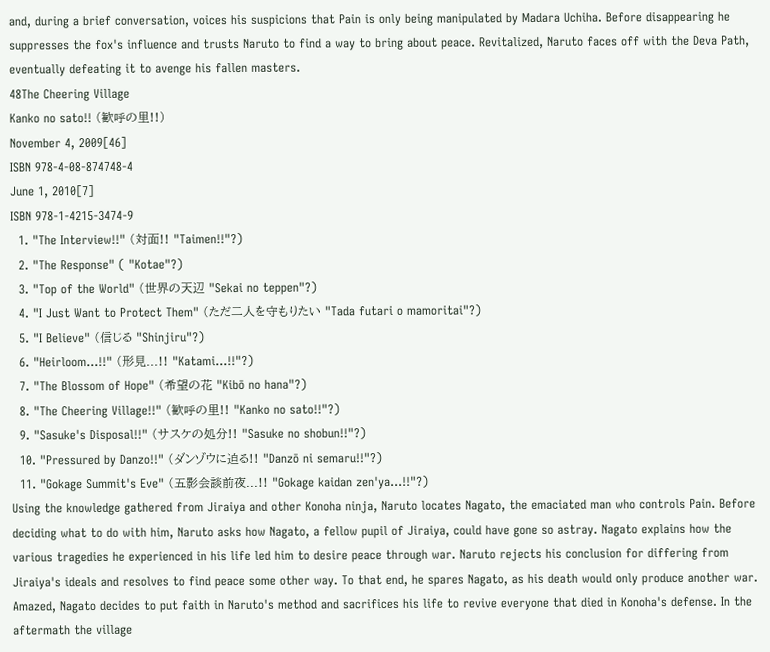and, during a brief conversation, voices his suspicions that Pain is only being manipulated by Madara Uchiha. Before disappearing he suppresses the fox's influence and trusts Naruto to find a way to bring about peace. Revitalized, Naruto faces off with the Deva Path, eventually defeating it to avenge his fallen masters.
48The Cheering Village
Kanko no sato!! (歓呼の里!!)
November 4, 2009[46]
ISBN 978-4-08-874748-4
June 1, 2010[7]
ISBN 978-1-4215-3474-9
  1. "The Interview!!" (対面!! "Taimen!!"?)
  2. "The Response" ( "Kotae"?)
  3. "Top of the World" (世界の天辺 "Sekai no teppen"?)
  4. "I Just Want to Protect Them" (ただ二人を守もりたい "Tada futari o mamoritai"?)
  5. "I Believe" (信じる "Shinjiru"?)
  6. "Heirloom...!!" (形見...!! "Katami...!!"?)
  7. "The Blossom of Hope" (希望の花 "Kibō no hana"?)
  8. "The Cheering Village!!" (歓呼の里!! "Kanko no sato!!"?)
  9. "Sasuke's Disposal!!" (サスケの処分!! "Sasuke no shobun!!"?)
  10. "Pressured by Danzo!!" (ダンゾウに迫る!! "Danzō ni semaru!!"?)
  11. "Gokage Summit's Eve" (五影会談前夜...!! "Gokage kaidan zen'ya...!!"?)
Using the knowledge gathered from Jiraiya and other Konoha ninja, Naruto locates Nagato, the emaciated man who controls Pain. Before deciding what to do with him, Naruto asks how Nagato, a fellow pupil of Jiraiya, could have gone so astray. Nagato explains how the various tragedies he experienced in his life led him to desire peace through war. Naruto rejects his conclusion for differing from Jiraiya's ideals and resolves to find peace some other way. To that end, he spares Nagato, as his death would only produce another war. Amazed, Nagato decides to put faith in Naruto's method and sacrifices his life to revive everyone that died in Konoha's defense. In the aftermath the village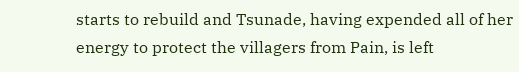starts to rebuild and Tsunade, having expended all of her energy to protect the villagers from Pain, is left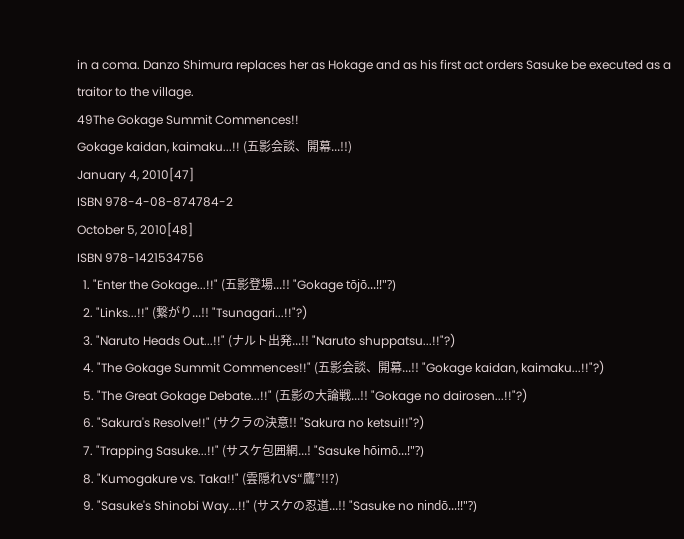in a coma. Danzo Shimura replaces her as Hokage and as his first act orders Sasuke be executed as a traitor to the village.
49The Gokage Summit Commences!!
Gokage kaidan, kaimaku...!! (五影会談、開幕...!!)
January 4, 2010[47]
ISBN 978-4-08-874784-2
October 5, 2010[48]
ISBN 978-1421534756
  1. "Enter the Gokage...!!" (五影登場...!! "Gokage tōjō...!!"?)
  2. "Links...!!" (繋がり...!! "Tsunagari...!!"?)
  3. "Naruto Heads Out...!!" (ナルト出発...!! "Naruto shuppatsu...!!"?)
  4. "The Gokage Summit Commences!!" (五影会談、開幕...!! "Gokage kaidan, kaimaku...!!"?)
  5. "The Great Gokage Debate...!!" (五影の大論戦...!! "Gokage no dairosen...!!"?)
  6. "Sakura's Resolve!!" (サクラの決意!! "Sakura no ketsui!!"?)
  7. "Trapping Sasuke...!!" (サスケ包囲網...! "Sasuke hōimō...!"?)
  8. "Kumogakure vs. Taka!!" (雲隠れVS“鷹”!!?)
  9. "Sasuke's Shinobi Way...!!" (サスケの忍道...!! "Sasuke no nindō...!!"?)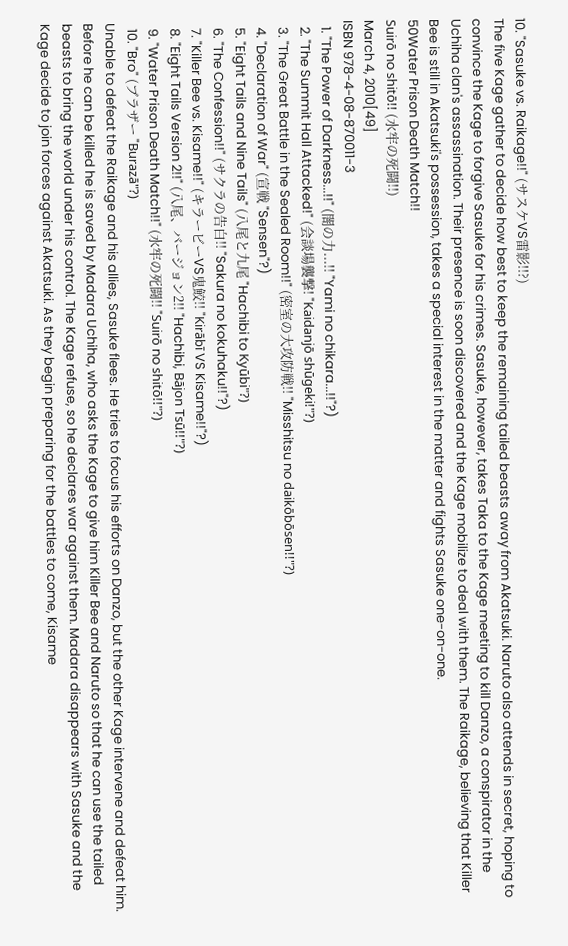10. "Sasuke vs. Raikage!!" (サスケVS雷影!!?)
The five Kage gather to decide how best to keep the remaining tailed beasts away from Akatsuki. Naruto also attends in secret, hoping to convince the Kage to forgive Sasuke for his crimes. Sasuke, however, takes Taka to the Kage meeting to kill Danzo, a conspirator in the Uchiha clan's assassination. Their presence is soon discovered and the Kage mobilize to deal with them. The Raikage, believing that Killer Bee is still in Akatsuki's possession, takes a special interest in the matter and fights Sasuke one-on-one.
50Water Prison Death Match!!
Suirō no shitō!! (水牢の死闘!!)
March 4, 2010[49]
ISBN 978-4-08-870011-3
  1. "The Power of Darkness...!!" (闇の力...!! "Yami no chikara...!!"?)
  2. "The Summit Hall Attacked!" (会談場襲撃! "Kaidanjō shūgeki!"?)
  3. "The Great Battle in the Sealed Room!!" (密室の大攻防戦!! "Misshitsu no daikōbōsen!!"?)
  4. "Declaration of War" (宣戦 "Sensen"?)
  5. "Eight Tails and Nine Tails" (八尾と九尾 "Hachibi to Kyūbi"?)
  6. "The Confession!!" (サクラの告白!! "Sakura no kokuhaku!!"?)
  7. "Killer Bee vs. Kisame!!" (キラービーVS鬼鮫!! "Kirābī VS Kisame!!"?)
  8. "Eight Tails Version 2!!" (八尾、バージョン2!! "Hachibi, Bājon Tsū!!"?)
  9. "Water Prison Death Match!!" (水牢の死闘!! "Suirō no shitō!!"?)
  10. "Bro" (ブラザー "Burazā"?)
Unable to defeat the Raikage and his allies, Sasuke flees. He tries to focus his efforts on Danzo, but the other Kage intervene and defeat him. Before he can be killed he is saved by Madara Uchiha, who asks the Kage to give him Killer Bee and Naruto so that he can use the tailed beasts to bring the world under his control. The Kage refuse, so he declares war against them. Madara disappears with Sasuke and the Kage decide to join forces against Akatsuki. As they begin preparing for the battles to come, Kisame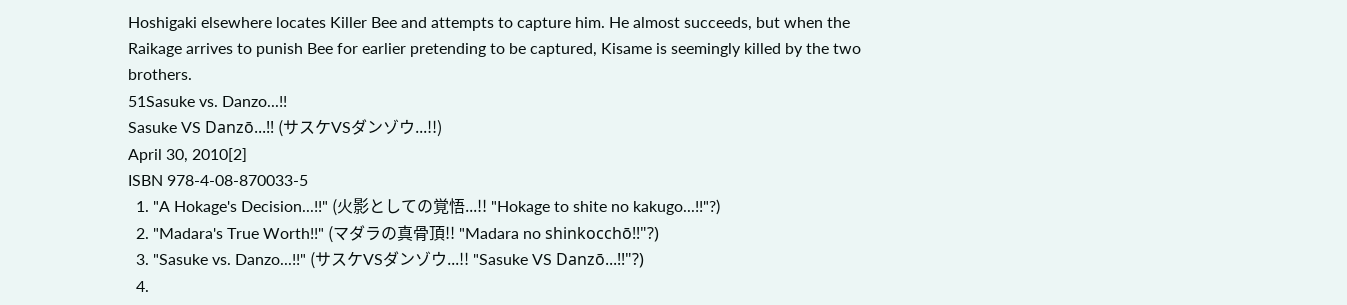Hoshigaki elsewhere locates Killer Bee and attempts to capture him. He almost succeeds, but when the Raikage arrives to punish Bee for earlier pretending to be captured, Kisame is seemingly killed by the two brothers.
51Sasuke vs. Danzo...!!
Sasuke VS Danzō...!! (サスケVSダンゾウ...!!)
April 30, 2010[2]
ISBN 978-4-08-870033-5
  1. "A Hokage's Decision...!!" (火影としての覚悟...!! "Hokage to shite no kakugo...!!"?)
  2. "Madara's True Worth!!" (マダラの真骨頂!! "Madara no shinkocchō!!"?)
  3. "Sasuke vs. Danzo...!!" (サスケVSダンゾウ...!! "Sasuke VS Danzō...!!"?)
  4.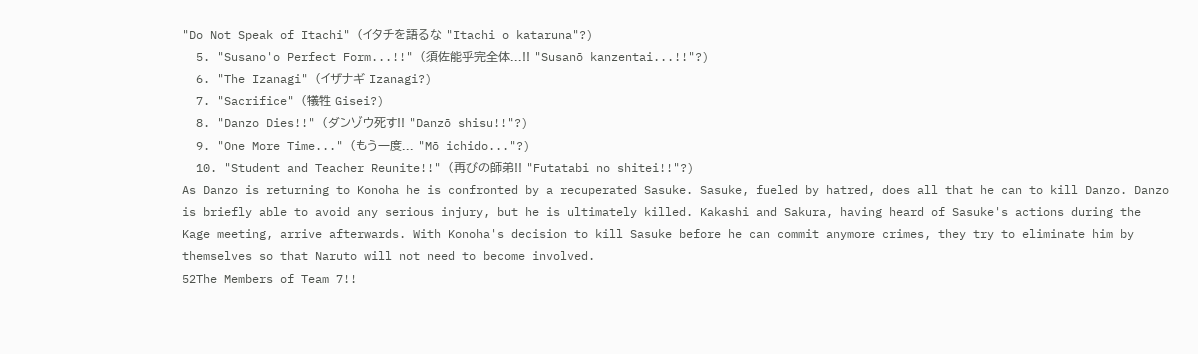"Do Not Speak of Itachi" (イタチを語るな "Itachi o kataruna"?)
  5. "Susano'o Perfect Form...!!" (須佐能乎完全体...!! "Susanō kanzentai...!!"?)
  6. "The Izanagi" (イザナギ Izanagi?)
  7. "Sacrifice" (犠牲 Gisei?)
  8. "Danzo Dies!!" (ダンゾウ死す!! "Danzō shisu!!"?)
  9. "One More Time..." (もう一度... "Mō ichido..."?)
  10. "Student and Teacher Reunite!!" (再びの師弟!! "Futatabi no shitei!!"?)
As Danzo is returning to Konoha he is confronted by a recuperated Sasuke. Sasuke, fueled by hatred, does all that he can to kill Danzo. Danzo is briefly able to avoid any serious injury, but he is ultimately killed. Kakashi and Sakura, having heard of Sasuke's actions during the Kage meeting, arrive afterwards. With Konoha's decision to kill Sasuke before he can commit anymore crimes, they try to eliminate him by themselves so that Naruto will not need to become involved.
52The Members of Team 7!!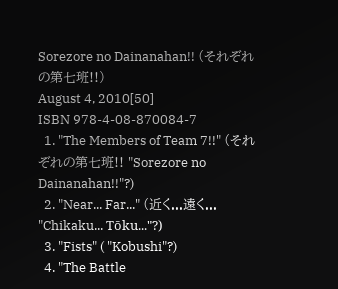Sorezore no Dainanahan!! (それぞれの第七班!!)
August 4, 2010[50]
ISBN 978-4-08-870084-7
  1. "The Members of Team 7!!" (それぞれの第七班!! "Sorezore no Dainanahan!!"?)
  2. "Near... Far..." (近く...遠く... "Chikaku... Tōku..."?)
  3. "Fists" ( "Kobushi"?)
  4. "The Battle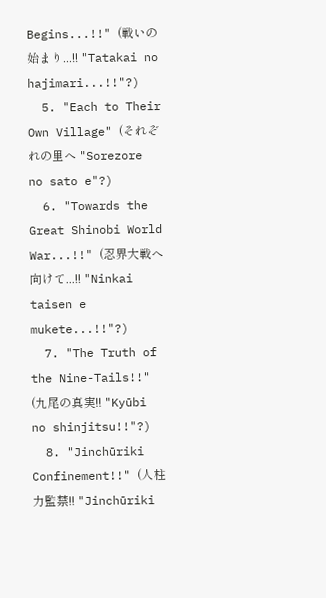Begins...!!" (戦いの始まり...!! "Tatakai no hajimari...!!"?)
  5. "Each to Their Own Village" (それぞれの里へ "Sorezore no sato e"?)
  6. "Towards the Great Shinobi World War...!!" (忍界大戦へ向けて...!! "Ninkai taisen e mukete...!!"?)
  7. "The Truth of the Nine-Tails!!" (九尾の真実!! "Kyūbi no shinjitsu!!"?)
  8. "Jinchūriki Confinement!!" (人柱力監禁!! "Jinchūriki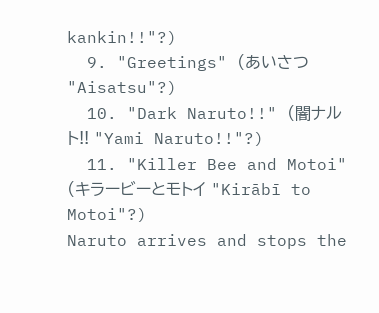kankin!!"?)
  9. "Greetings" (あいさつ "Aisatsu"?)
  10. "Dark Naruto!!" (闇ナルト!! "Yami Naruto!!"?)
  11. "Killer Bee and Motoi" (キラービーとモトイ "Kirābī to Motoi"?)
Naruto arrives and stops the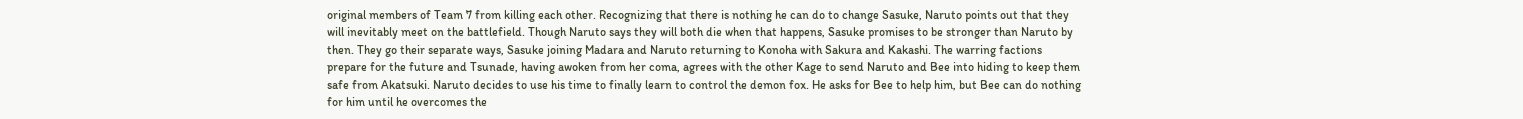original members of Team 7 from killing each other. Recognizing that there is nothing he can do to change Sasuke, Naruto points out that they will inevitably meet on the battlefield. Though Naruto says they will both die when that happens, Sasuke promises to be stronger than Naruto by then. They go their separate ways, Sasuke joining Madara and Naruto returning to Konoha with Sakura and Kakashi. The warring factions prepare for the future and Tsunade, having awoken from her coma, agrees with the other Kage to send Naruto and Bee into hiding to keep them safe from Akatsuki. Naruto decides to use his time to finally learn to control the demon fox. He asks for Bee to help him, but Bee can do nothing for him until he overcomes the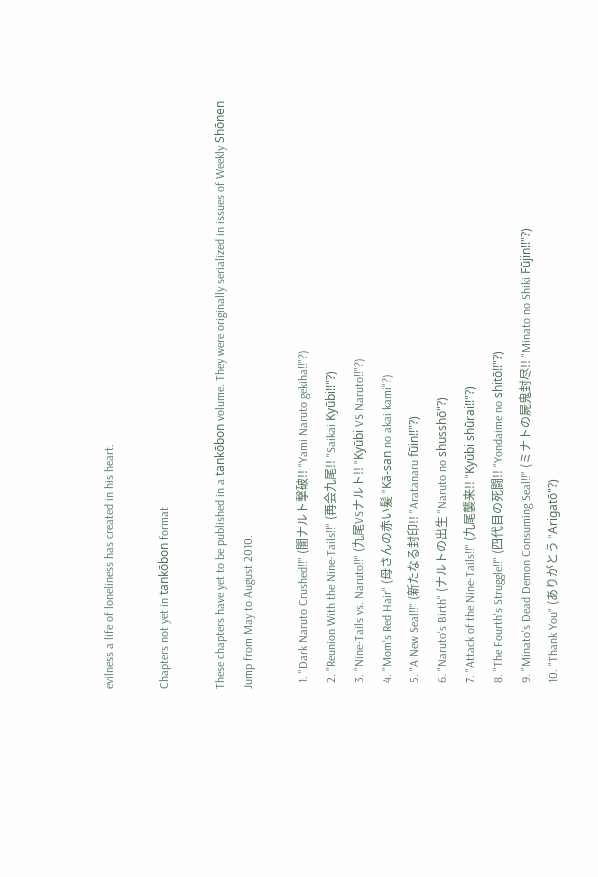evilness a life of loneliness has created in his heart.

Chapters not yet in tankōbon format

These chapters have yet to be published in a tankōbon volume. They were originally serialized in issues of Weekly Shōnen Jump from May to August 2010.

  1. "Dark Naruto Crushed!!" (闇ナルト撃破!! "Yami Naruto gekiha!!"?)
  2. "Reunion With the Nine-Tails!!" (再会九尾!! "Saikai Kyūbi!!"?)
  3. "Nine-Tails vs. Naruto!!" (九尾VSナルト!! "Kyūbi VS Naruto!!"?)
  4. "Mom's Red Hair" (母さんの赤い髪 "Kā-san no akai kami"?)
  5. "A New Seal!!" (新たなる封印!! "Aratanaru fūin!!"?)
  6. "Naruto's Birth" (ナルトの出生 "Naruto no shusshō"?)
  7. "Attack of the Nine-Tails!!" (九尾襲来!! "Kyūbi shūrai!!"?)
  8. "The Fourth's Struggle!!" (四代目の死闘!! "Yondaime no shitō!!"?)
  9. "Minato's Dead Demon Consuming Seal!!" (ミナトの屍鬼封尽!! "Minato no Shiki Fūjin!!"?)
  10. "Thank You" (ありがとう "Arigatō"?)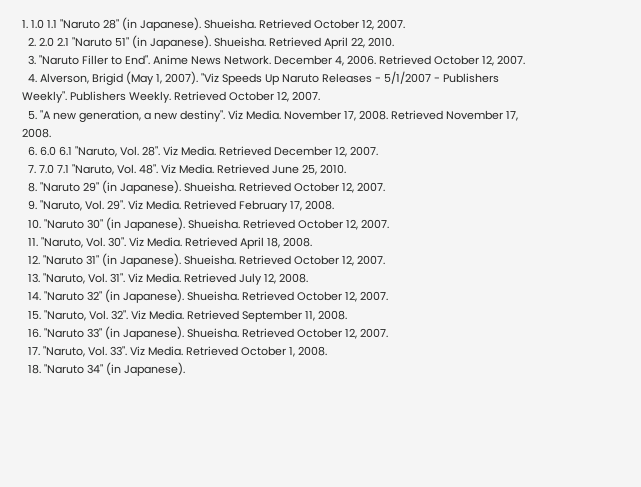1. 1.0 1.1 "Naruto 28" (in Japanese). Shueisha. Retrieved October 12, 2007.
  2. 2.0 2.1 "Naruto 51" (in Japanese). Shueisha. Retrieved April 22, 2010.
  3. "Naruto Filler to End". Anime News Network. December 4, 2006. Retrieved October 12, 2007.
  4. Alverson, Brigid (May 1, 2007). "Viz Speeds Up Naruto Releases - 5/1/2007 - Publishers Weekly". Publishers Weekly. Retrieved October 12, 2007.
  5. "A new generation, a new destiny". Viz Media. November 17, 2008. Retrieved November 17, 2008.
  6. 6.0 6.1 "Naruto, Vol. 28". Viz Media. Retrieved December 12, 2007.
  7. 7.0 7.1 "Naruto, Vol. 48". Viz Media. Retrieved June 25, 2010.
  8. "Naruto 29" (in Japanese). Shueisha. Retrieved October 12, 2007.
  9. "Naruto, Vol. 29". Viz Media. Retrieved February 17, 2008.
  10. "Naruto 30" (in Japanese). Shueisha. Retrieved October 12, 2007.
  11. "Naruto, Vol. 30". Viz Media. Retrieved April 18, 2008.
  12. "Naruto 31" (in Japanese). Shueisha. Retrieved October 12, 2007.
  13. "Naruto, Vol. 31". Viz Media. Retrieved July 12, 2008.
  14. "Naruto 32" (in Japanese). Shueisha. Retrieved October 12, 2007.
  15. "Naruto, Vol. 32". Viz Media. Retrieved September 11, 2008.
  16. "Naruto 33" (in Japanese). Shueisha. Retrieved October 12, 2007.
  17. "Naruto, Vol. 33". Viz Media. Retrieved October 1, 2008.
  18. "Naruto 34" (in Japanese).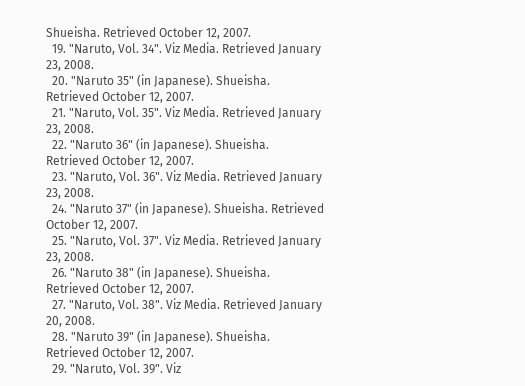Shueisha. Retrieved October 12, 2007.
  19. "Naruto, Vol. 34". Viz Media. Retrieved January 23, 2008.
  20. "Naruto 35" (in Japanese). Shueisha. Retrieved October 12, 2007.
  21. "Naruto, Vol. 35". Viz Media. Retrieved January 23, 2008.
  22. "Naruto 36" (in Japanese). Shueisha. Retrieved October 12, 2007.
  23. "Naruto, Vol. 36". Viz Media. Retrieved January 23, 2008.
  24. "Naruto 37" (in Japanese). Shueisha. Retrieved October 12, 2007.
  25. "Naruto, Vol. 37". Viz Media. Retrieved January 23, 2008.
  26. "Naruto 38" (in Japanese). Shueisha. Retrieved October 12, 2007.
  27. "Naruto, Vol. 38". Viz Media. Retrieved January 20, 2008.
  28. "Naruto 39" (in Japanese). Shueisha. Retrieved October 12, 2007.
  29. "Naruto, Vol. 39". Viz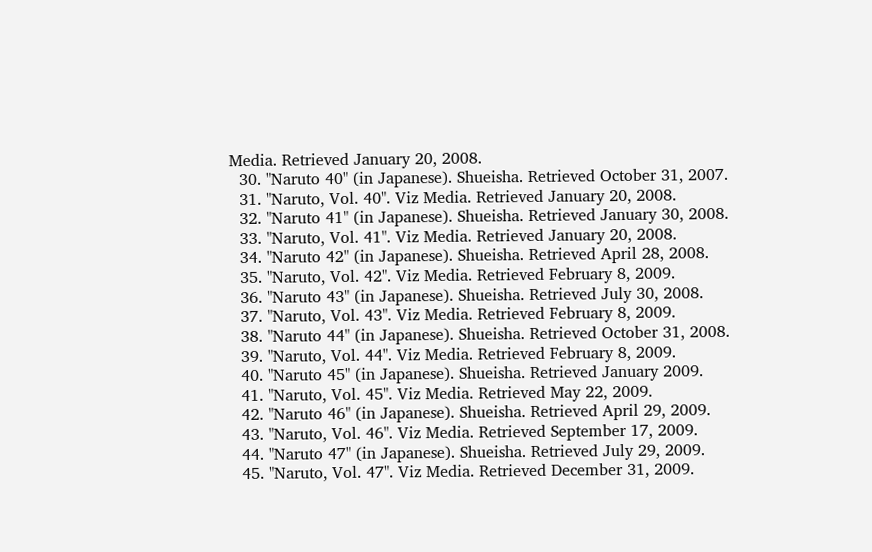Media. Retrieved January 20, 2008.
  30. "Naruto 40" (in Japanese). Shueisha. Retrieved October 31, 2007.
  31. "Naruto, Vol. 40". Viz Media. Retrieved January 20, 2008.
  32. "Naruto 41" (in Japanese). Shueisha. Retrieved January 30, 2008.
  33. "Naruto, Vol. 41". Viz Media. Retrieved January 20, 2008.
  34. "Naruto 42" (in Japanese). Shueisha. Retrieved April 28, 2008.
  35. "Naruto, Vol. 42". Viz Media. Retrieved February 8, 2009.
  36. "Naruto 43" (in Japanese). Shueisha. Retrieved July 30, 2008.
  37. "Naruto, Vol. 43". Viz Media. Retrieved February 8, 2009.
  38. "Naruto 44" (in Japanese). Shueisha. Retrieved October 31, 2008.
  39. "Naruto, Vol. 44". Viz Media. Retrieved February 8, 2009.
  40. "Naruto 45" (in Japanese). Shueisha. Retrieved January 2009.
  41. "Naruto, Vol. 45". Viz Media. Retrieved May 22, 2009.
  42. "Naruto 46" (in Japanese). Shueisha. Retrieved April 29, 2009.
  43. "Naruto, Vol. 46". Viz Media. Retrieved September 17, 2009.
  44. "Naruto 47" (in Japanese). Shueisha. Retrieved July 29, 2009.
  45. "Naruto, Vol. 47". Viz Media. Retrieved December 31, 2009.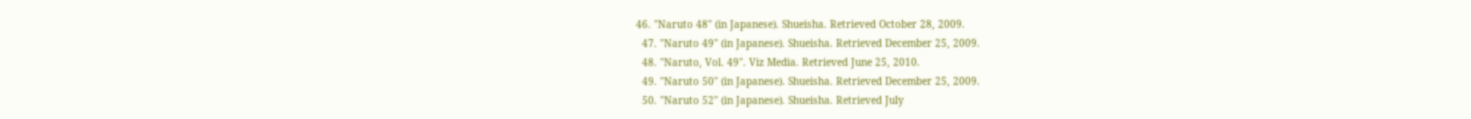46. "Naruto 48" (in Japanese). Shueisha. Retrieved October 28, 2009.
  47. "Naruto 49" (in Japanese). Shueisha. Retrieved December 25, 2009.
  48. "Naruto, Vol. 49". Viz Media. Retrieved June 25, 2010.
  49. "Naruto 50" (in Japanese). Shueisha. Retrieved December 25, 2009.
  50. "Naruto 52" (in Japanese). Shueisha. Retrieved July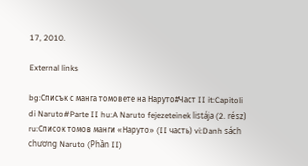17, 2010.

External links

bg:Списък с манга томовете на Наруто#Част II it:Capitoli di Naruto#Parte II hu:A Naruto fejezeteinek listája (2. rész) ru:Список томов манги «Наруто» (II часть) vi:Danh sách chương Naruto (Phần II)